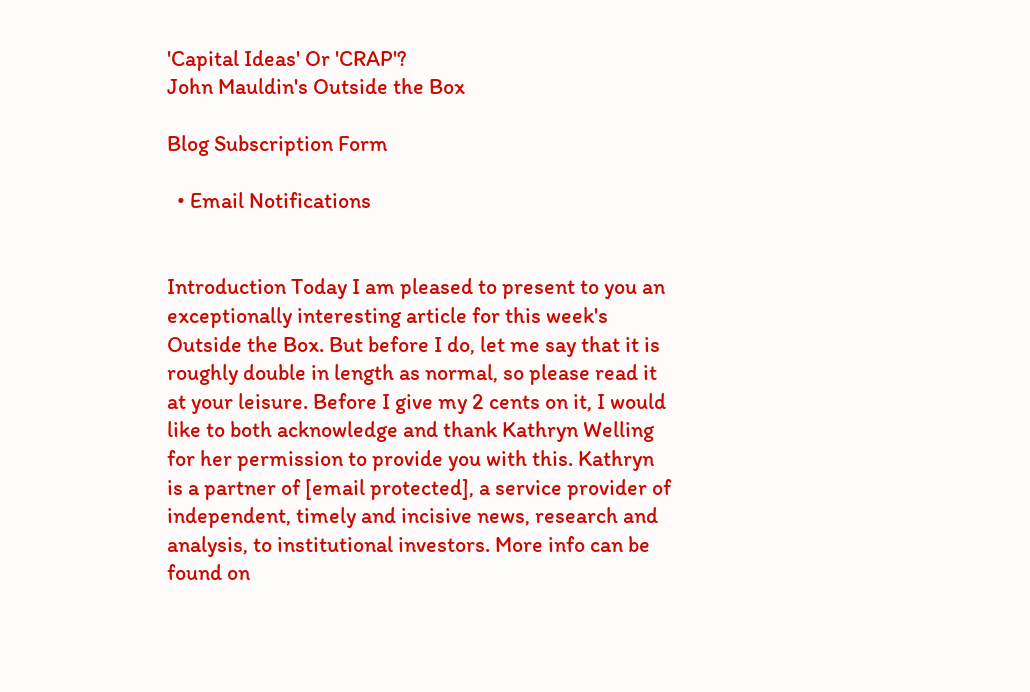'Capital Ideas' Or 'CRAP'?
John Mauldin's Outside the Box

Blog Subscription Form

  • Email Notifications


Introduction Today I am pleased to present to you an exceptionally interesting article for this week's Outside the Box. But before I do, let me say that it is roughly double in length as normal, so please read it at your leisure. Before I give my 2 cents on it, I would like to both acknowledge and thank Kathryn Welling for her permission to provide you with this. Kathryn is a partner of [email protected], a service provider of independent, timely and incisive news, research and analysis, to institutional investors. More info can be found on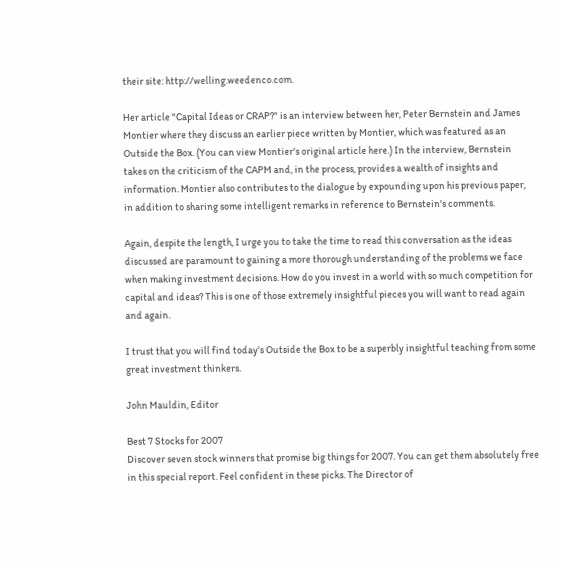their site: http://welling.weedenco.com.

Her article "Capital Ideas or CRAP?" is an interview between her, Peter Bernstein and James Montier where they discuss an earlier piece written by Montier, which was featured as an Outside the Box. (You can view Montier's original article here.) In the interview, Bernstein takes on the criticism of the CAPM and, in the process, provides a wealth of insights and information. Montier also contributes to the dialogue by expounding upon his previous paper, in addition to sharing some intelligent remarks in reference to Bernstein's comments.

Again, despite the length, I urge you to take the time to read this conversation as the ideas discussed are paramount to gaining a more thorough understanding of the problems we face when making investment decisions. How do you invest in a world with so much competition for capital and ideas? This is one of those extremely insightful pieces you will want to read again and again.

I trust that you will find today's Outside the Box to be a superbly insightful teaching from some great investment thinkers.

John Mauldin, Editor

Best 7 Stocks for 2007
Discover seven stock winners that promise big things for 2007. You can get them absolutely free in this special report. Feel confident in these picks. The Director of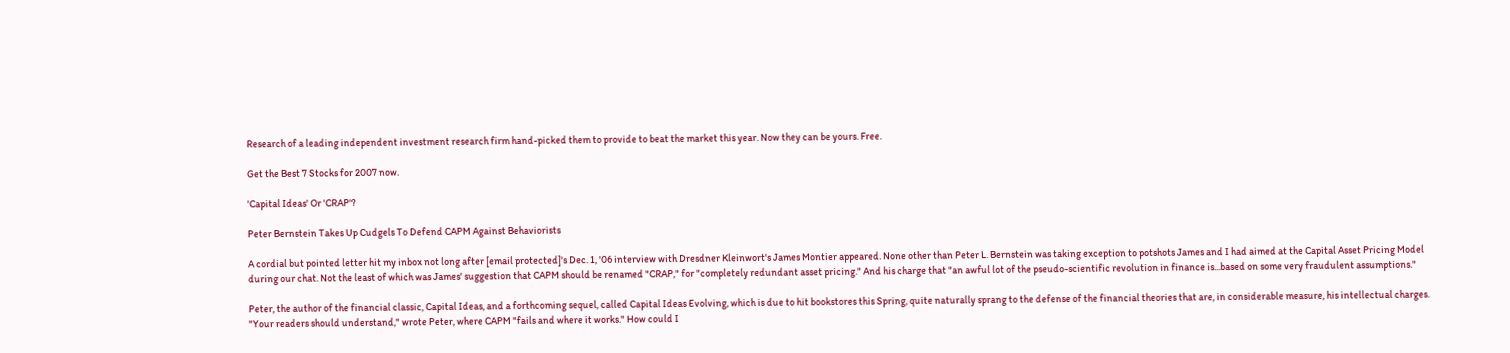Research of a leading independent investment research firm hand-picked them to provide to beat the market this year. Now they can be yours. Free.

Get the Best 7 Stocks for 2007 now.

'Capital Ideas' Or 'CRAP'?

Peter Bernstein Takes Up Cudgels To Defend CAPM Against Behaviorists

A cordial but pointed letter hit my inbox not long after [email protected]'s Dec. 1, '06 interview with Dresdner Kleinwort's James Montier appeared. None other than Peter L. Bernstein was taking exception to potshots James and I had aimed at the Capital Asset Pricing Model during our chat. Not the least of which was James' suggestion that CAPM should be renamed "CRAP," for "completely redundant asset pricing." And his charge that "an awful lot of the pseudo-scientific revolution in finance is...based on some very fraudulent assumptions."

Peter, the author of the financial classic, Capital Ideas, and a forthcoming sequel, called Capital Ideas Evolving, which is due to hit bookstores this Spring, quite naturally sprang to the defense of the financial theories that are, in considerable measure, his intellectual charges. "Your readers should understand," wrote Peter, where CAPM "fails and where it works." How could I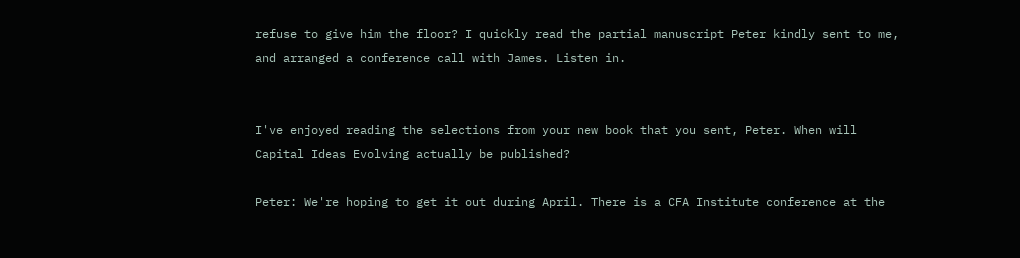refuse to give him the floor? I quickly read the partial manuscript Peter kindly sent to me, and arranged a conference call with James. Listen in.


I've enjoyed reading the selections from your new book that you sent, Peter. When will Capital Ideas Evolving actually be published?

Peter: We're hoping to get it out during April. There is a CFA Institute conference at the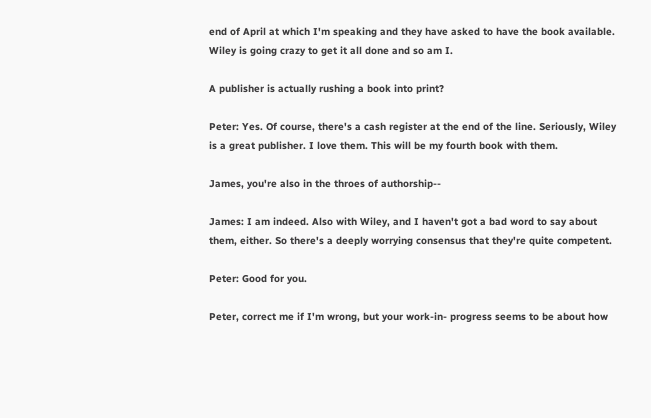end of April at which I'm speaking and they have asked to have the book available. Wiley is going crazy to get it all done and so am I.

A publisher is actually rushing a book into print?

Peter: Yes. Of course, there's a cash register at the end of the line. Seriously, Wiley is a great publisher. I love them. This will be my fourth book with them.

James, you're also in the throes of authorship--

James: I am indeed. Also with Wiley, and I haven't got a bad word to say about them, either. So there's a deeply worrying consensus that they're quite competent.

Peter: Good for you.

Peter, correct me if I'm wrong, but your work-in- progress seems to be about how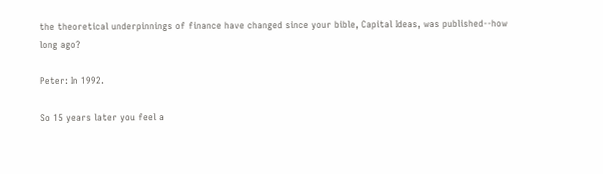the theoretical underpinnings of finance have changed since your bible, Capital Ideas, was published--how long ago?

Peter: In 1992.

So 15 years later you feel a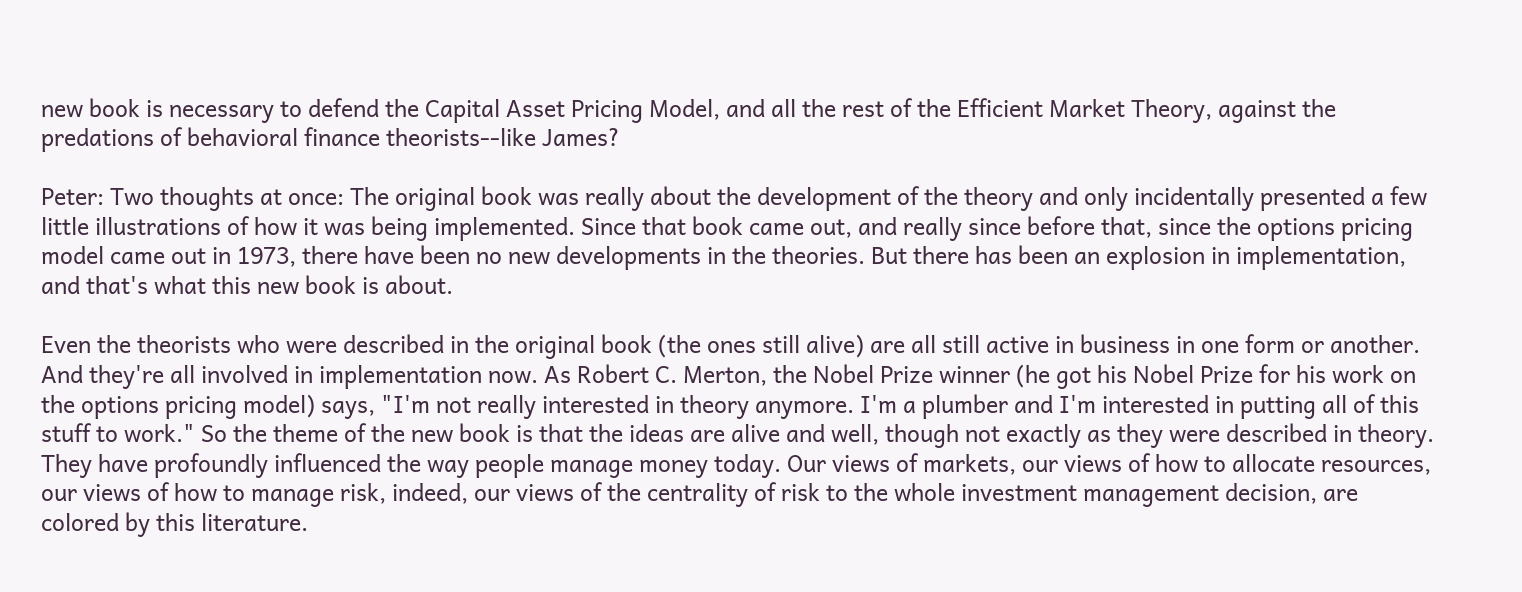new book is necessary to defend the Capital Asset Pricing Model, and all the rest of the Efficient Market Theory, against the predations of behavioral finance theorists--like James?

Peter: Two thoughts at once: The original book was really about the development of the theory and only incidentally presented a few little illustrations of how it was being implemented. Since that book came out, and really since before that, since the options pricing model came out in 1973, there have been no new developments in the theories. But there has been an explosion in implementation, and that's what this new book is about.

Even the theorists who were described in the original book (the ones still alive) are all still active in business in one form or another. And they're all involved in implementation now. As Robert C. Merton, the Nobel Prize winner (he got his Nobel Prize for his work on the options pricing model) says, "I'm not really interested in theory anymore. I'm a plumber and I'm interested in putting all of this stuff to work." So the theme of the new book is that the ideas are alive and well, though not exactly as they were described in theory. They have profoundly influenced the way people manage money today. Our views of markets, our views of how to allocate resources, our views of how to manage risk, indeed, our views of the centrality of risk to the whole investment management decision, are colored by this literature.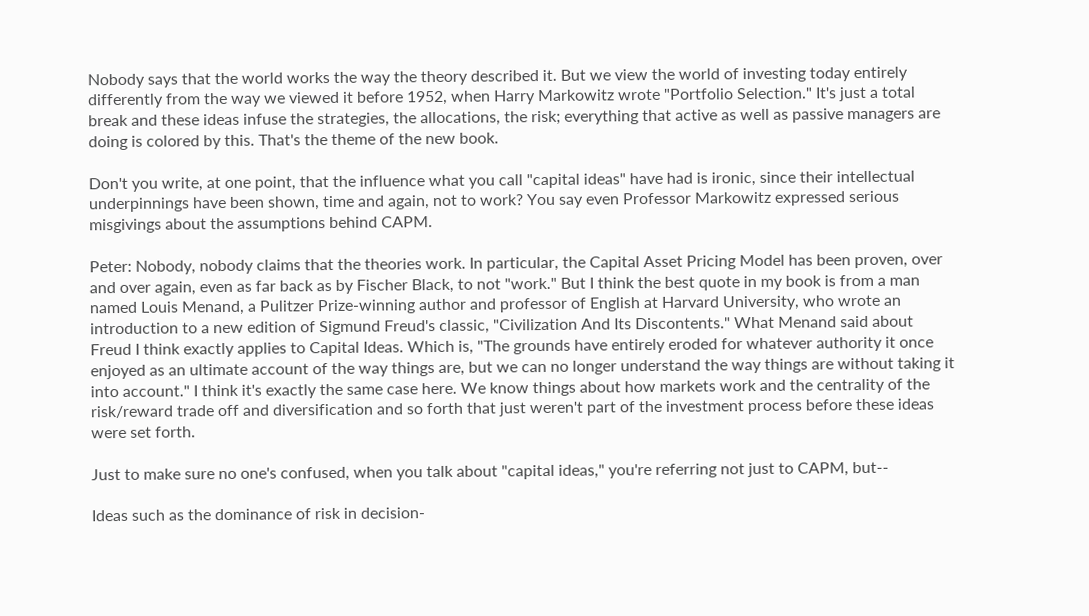Nobody says that the world works the way the theory described it. But we view the world of investing today entirely differently from the way we viewed it before 1952, when Harry Markowitz wrote "Portfolio Selection." It's just a total break and these ideas infuse the strategies, the allocations, the risk; everything that active as well as passive managers are doing is colored by this. That's the theme of the new book.

Don't you write, at one point, that the influence what you call "capital ideas" have had is ironic, since their intellectual underpinnings have been shown, time and again, not to work? You say even Professor Markowitz expressed serious misgivings about the assumptions behind CAPM.

Peter: Nobody, nobody claims that the theories work. In particular, the Capital Asset Pricing Model has been proven, over and over again, even as far back as by Fischer Black, to not "work." But I think the best quote in my book is from a man named Louis Menand, a Pulitzer Prize-winning author and professor of English at Harvard University, who wrote an introduction to a new edition of Sigmund Freud's classic, "Civilization And Its Discontents." What Menand said about Freud I think exactly applies to Capital Ideas. Which is, "The grounds have entirely eroded for whatever authority it once enjoyed as an ultimate account of the way things are, but we can no longer understand the way things are without taking it into account." I think it's exactly the same case here. We know things about how markets work and the centrality of the risk/reward trade off and diversification and so forth that just weren't part of the investment process before these ideas were set forth.

Just to make sure no one's confused, when you talk about "capital ideas," you're referring not just to CAPM, but--

Ideas such as the dominance of risk in decision-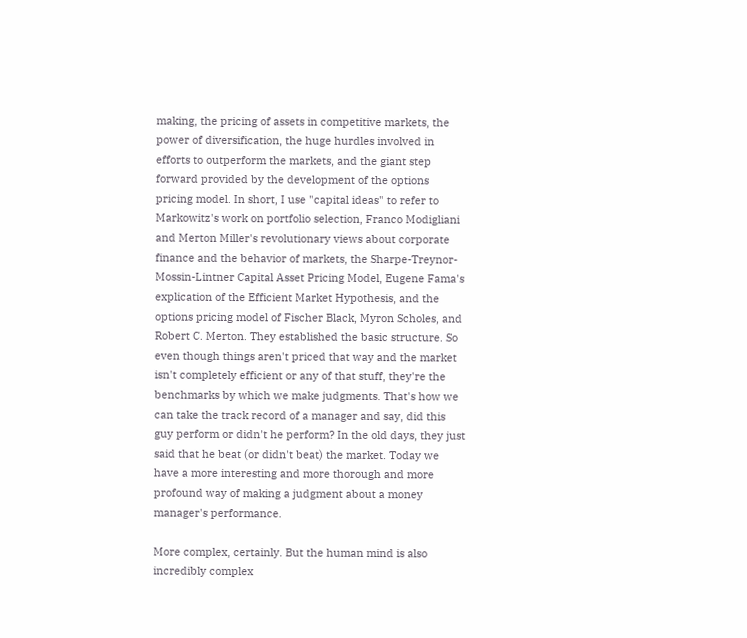making, the pricing of assets in competitive markets, the power of diversification, the huge hurdles involved in efforts to outperform the markets, and the giant step forward provided by the development of the options pricing model. In short, I use "capital ideas" to refer to Markowitz's work on portfolio selection, Franco Modigliani and Merton Miller's revolutionary views about corporate finance and the behavior of markets, the Sharpe-Treynor-Mossin-Lintner Capital Asset Pricing Model, Eugene Fama's explication of the Efficient Market Hypothesis, and the options pricing model of Fischer Black, Myron Scholes, and Robert C. Merton. They established the basic structure. So even though things aren't priced that way and the market isn't completely efficient or any of that stuff, they're the benchmarks by which we make judgments. That's how we can take the track record of a manager and say, did this guy perform or didn't he perform? In the old days, they just said that he beat (or didn't beat) the market. Today we have a more interesting and more thorough and more profound way of making a judgment about a money manager's performance.

More complex, certainly. But the human mind is also incredibly complex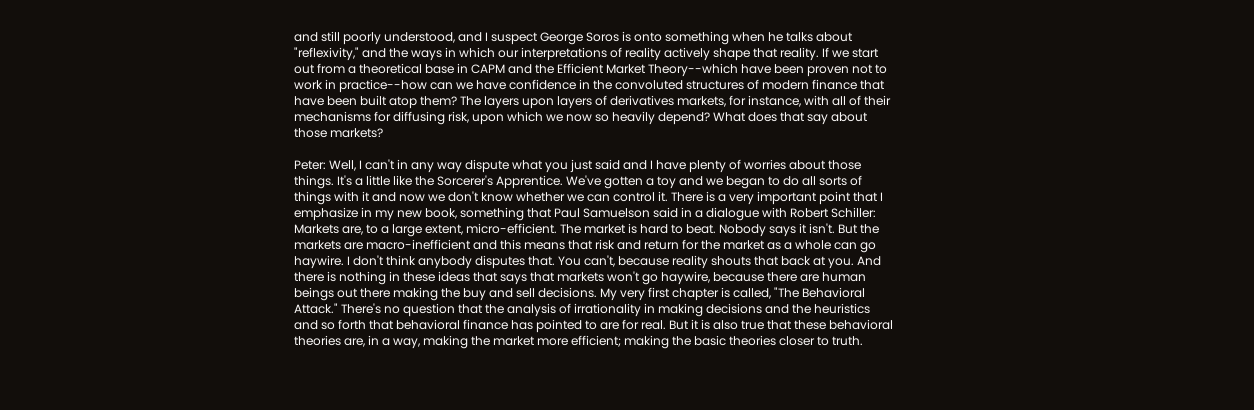and still poorly understood, and I suspect George Soros is onto something when he talks about "reflexivity," and the ways in which our interpretations of reality actively shape that reality. If we start out from a theoretical base in CAPM and the Efficient Market Theory--which have been proven not to work in practice--how can we have confidence in the convoluted structures of modern finance that have been built atop them? The layers upon layers of derivatives markets, for instance, with all of their mechanisms for diffusing risk, upon which we now so heavily depend? What does that say about those markets?

Peter: Well, I can't in any way dispute what you just said and I have plenty of worries about those things. It's a little like the Sorcerer's Apprentice. We've gotten a toy and we began to do all sorts of things with it and now we don't know whether we can control it. There is a very important point that I emphasize in my new book, something that Paul Samuelson said in a dialogue with Robert Schiller: Markets are, to a large extent, micro-efficient. The market is hard to beat. Nobody says it isn't. But the markets are macro-inefficient and this means that risk and return for the market as a whole can go haywire. I don't think anybody disputes that. You can't, because reality shouts that back at you. And there is nothing in these ideas that says that markets won't go haywire, because there are human beings out there making the buy and sell decisions. My very first chapter is called, "The Behavioral Attack." There's no question that the analysis of irrationality in making decisions and the heuristics and so forth that behavioral finance has pointed to are for real. But it is also true that these behavioral theories are, in a way, making the market more efficient; making the basic theories closer to truth.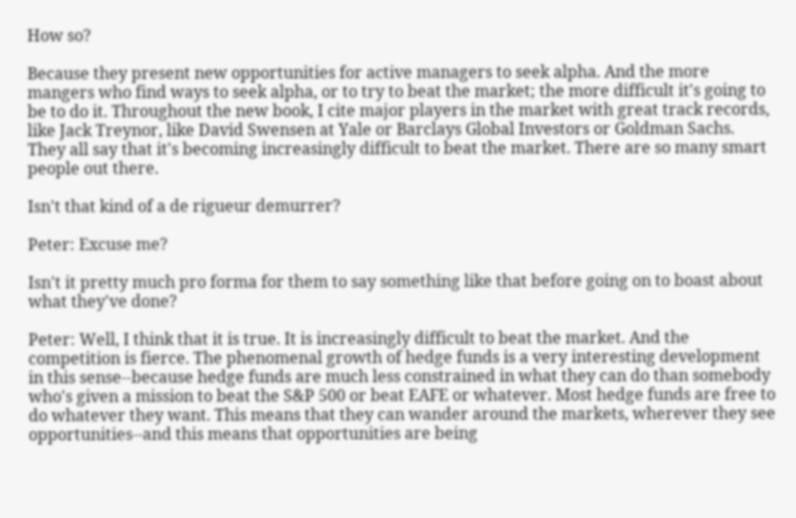How so?

Because they present new opportunities for active managers to seek alpha. And the more mangers who find ways to seek alpha, or to try to beat the market; the more difficult it's going to be to do it. Throughout the new book, I cite major players in the market with great track records, like Jack Treynor, like David Swensen at Yale or Barclays Global Investors or Goldman Sachs. They all say that it's becoming increasingly difficult to beat the market. There are so many smart people out there.

Isn't that kind of a de rigueur demurrer?

Peter: Excuse me?

Isn't it pretty much pro forma for them to say something like that before going on to boast about what they've done?

Peter: Well, I think that it is true. It is increasingly difficult to beat the market. And the competition is fierce. The phenomenal growth of hedge funds is a very interesting development in this sense--because hedge funds are much less constrained in what they can do than somebody who's given a mission to beat the S&P 500 or beat EAFE or whatever. Most hedge funds are free to do whatever they want. This means that they can wander around the markets, wherever they see opportunities--and this means that opportunities are being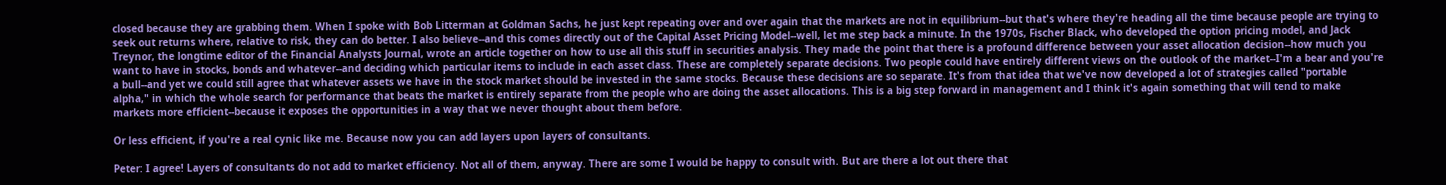closed because they are grabbing them. When I spoke with Bob Litterman at Goldman Sachs, he just kept repeating over and over again that the markets are not in equilibrium--but that's where they're heading all the time because people are trying to seek out returns where, relative to risk, they can do better. I also believe--and this comes directly out of the Capital Asset Pricing Model--well, let me step back a minute. In the 1970s, Fischer Black, who developed the option pricing model, and Jack Treynor, the longtime editor of the Financial Analysts Journal, wrote an article together on how to use all this stuff in securities analysis. They made the point that there is a profound difference between your asset allocation decision--how much you want to have in stocks, bonds and whatever--and deciding which particular items to include in each asset class. These are completely separate decisions. Two people could have entirely different views on the outlook of the market--I'm a bear and you're a bull--and yet we could still agree that whatever assets we have in the stock market should be invested in the same stocks. Because these decisions are so separate. It's from that idea that we've now developed a lot of strategies called "portable alpha," in which the whole search for performance that beats the market is entirely separate from the people who are doing the asset allocations. This is a big step forward in management and I think it's again something that will tend to make markets more efficient--because it exposes the opportunities in a way that we never thought about them before.

Or less efficient, if you're a real cynic like me. Because now you can add layers upon layers of consultants.

Peter: I agree! Layers of consultants do not add to market efficiency. Not all of them, anyway. There are some I would be happy to consult with. But are there a lot out there that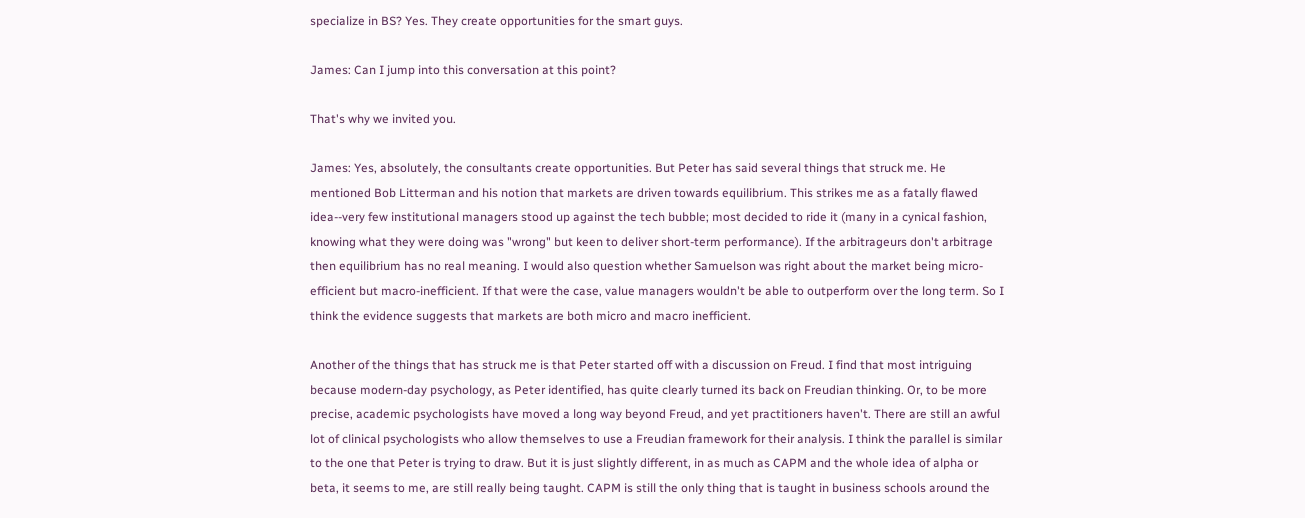specialize in BS? Yes. They create opportunities for the smart guys.

James: Can I jump into this conversation at this point?

That's why we invited you.

James: Yes, absolutely, the consultants create opportunities. But Peter has said several things that struck me. He mentioned Bob Litterman and his notion that markets are driven towards equilibrium. This strikes me as a fatally flawed idea--very few institutional managers stood up against the tech bubble; most decided to ride it (many in a cynical fashion, knowing what they were doing was "wrong" but keen to deliver short-term performance). If the arbitrageurs don't arbitrage then equilibrium has no real meaning. I would also question whether Samuelson was right about the market being micro-efficient but macro-inefficient. If that were the case, value managers wouldn't be able to outperform over the long term. So I think the evidence suggests that markets are both micro and macro inefficient.

Another of the things that has struck me is that Peter started off with a discussion on Freud. I find that most intriguing because modern-day psychology, as Peter identified, has quite clearly turned its back on Freudian thinking. Or, to be more precise, academic psychologists have moved a long way beyond Freud, and yet practitioners haven't. There are still an awful lot of clinical psychologists who allow themselves to use a Freudian framework for their analysis. I think the parallel is similar to the one that Peter is trying to draw. But it is just slightly different, in as much as CAPM and the whole idea of alpha or beta, it seems to me, are still really being taught. CAPM is still the only thing that is taught in business schools around the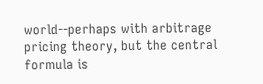world--perhaps with arbitrage pricing theory, but the central formula is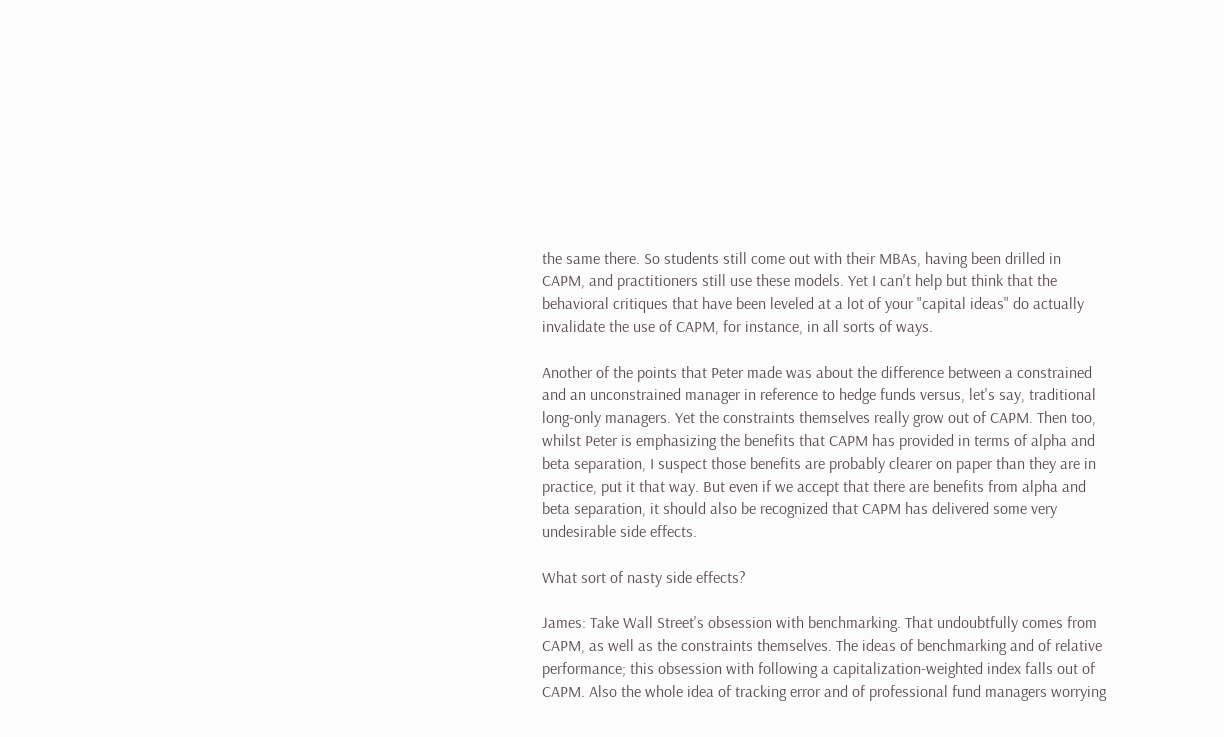the same there. So students still come out with their MBAs, having been drilled in CAPM, and practitioners still use these models. Yet I can't help but think that the behavioral critiques that have been leveled at a lot of your "capital ideas" do actually invalidate the use of CAPM, for instance, in all sorts of ways.

Another of the points that Peter made was about the difference between a constrained and an unconstrained manager in reference to hedge funds versus, let's say, traditional long-only managers. Yet the constraints themselves really grow out of CAPM. Then too, whilst Peter is emphasizing the benefits that CAPM has provided in terms of alpha and beta separation, I suspect those benefits are probably clearer on paper than they are in practice, put it that way. But even if we accept that there are benefits from alpha and beta separation, it should also be recognized that CAPM has delivered some very undesirable side effects.

What sort of nasty side effects?

James: Take Wall Street's obsession with benchmarking. That undoubtfully comes from CAPM, as well as the constraints themselves. The ideas of benchmarking and of relative performance; this obsession with following a capitalization-weighted index falls out of CAPM. Also the whole idea of tracking error and of professional fund managers worrying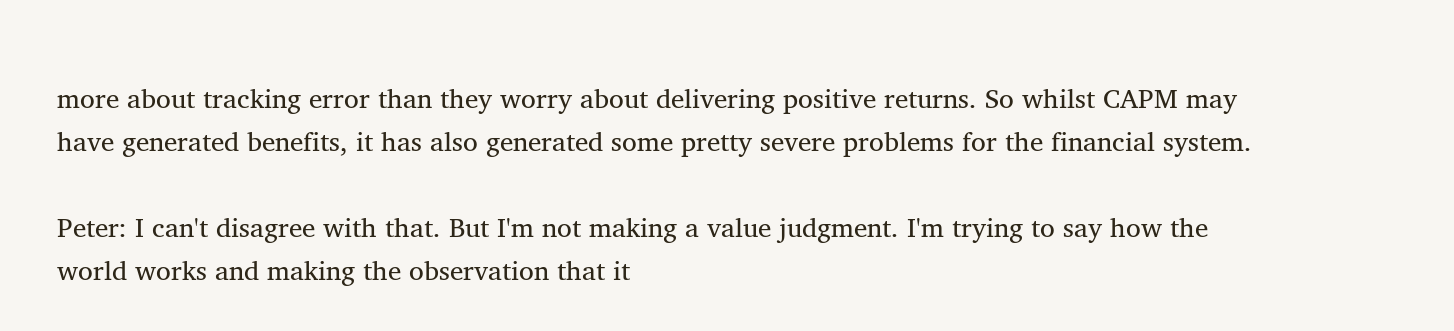more about tracking error than they worry about delivering positive returns. So whilst CAPM may have generated benefits, it has also generated some pretty severe problems for the financial system.

Peter: I can't disagree with that. But I'm not making a value judgment. I'm trying to say how the world works and making the observation that it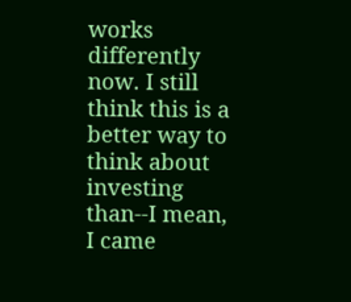works differently now. I still think this is a better way to think about investing than--I mean, I came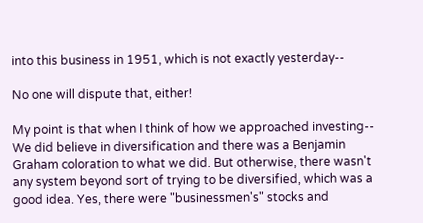into this business in 1951, which is not exactly yesterday--

No one will dispute that, either!

My point is that when I think of how we approached investing-- We did believe in diversification and there was a Benjamin Graham coloration to what we did. But otherwise, there wasn't any system beyond sort of trying to be diversified, which was a good idea. Yes, there were "businessmen's" stocks and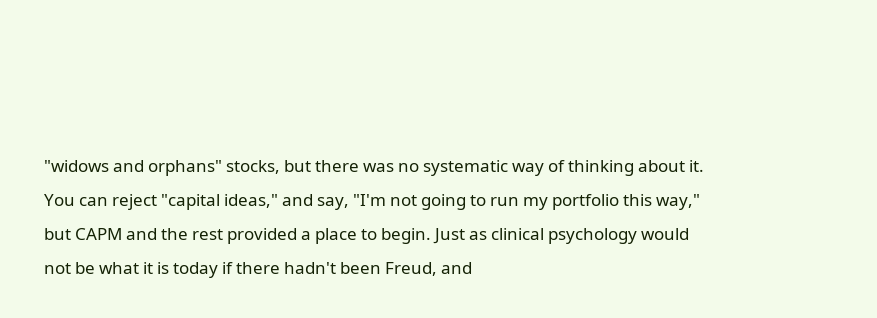"widows and orphans" stocks, but there was no systematic way of thinking about it. You can reject "capital ideas," and say, "I'm not going to run my portfolio this way," but CAPM and the rest provided a place to begin. Just as clinical psychology would not be what it is today if there hadn't been Freud, and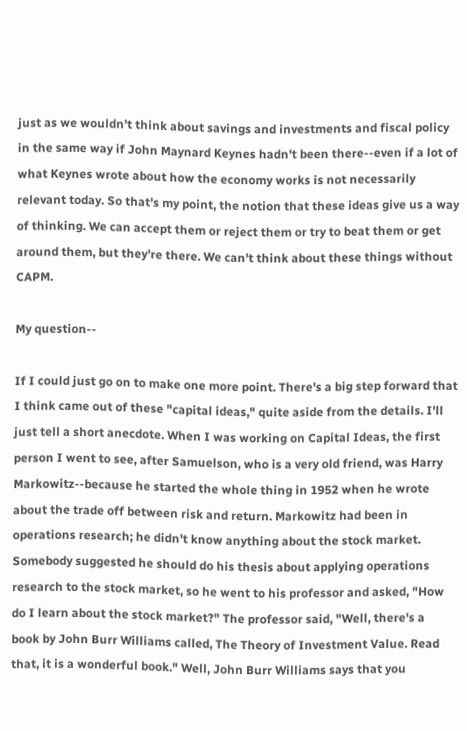just as we wouldn't think about savings and investments and fiscal policy in the same way if John Maynard Keynes hadn't been there--even if a lot of what Keynes wrote about how the economy works is not necessarily relevant today. So that's my point, the notion that these ideas give us a way of thinking. We can accept them or reject them or try to beat them or get around them, but they're there. We can't think about these things without CAPM.

My question--

If I could just go on to make one more point. There's a big step forward that I think came out of these "capital ideas," quite aside from the details. I'll just tell a short anecdote. When I was working on Capital Ideas, the first person I went to see, after Samuelson, who is a very old friend, was Harry Markowitz--because he started the whole thing in 1952 when he wrote about the trade off between risk and return. Markowitz had been in operations research; he didn't know anything about the stock market. Somebody suggested he should do his thesis about applying operations research to the stock market, so he went to his professor and asked, "How do I learn about the stock market?" The professor said, "Well, there's a book by John Burr Williams called, The Theory of Investment Value. Read that, it is a wonderful book." Well, John Burr Williams says that you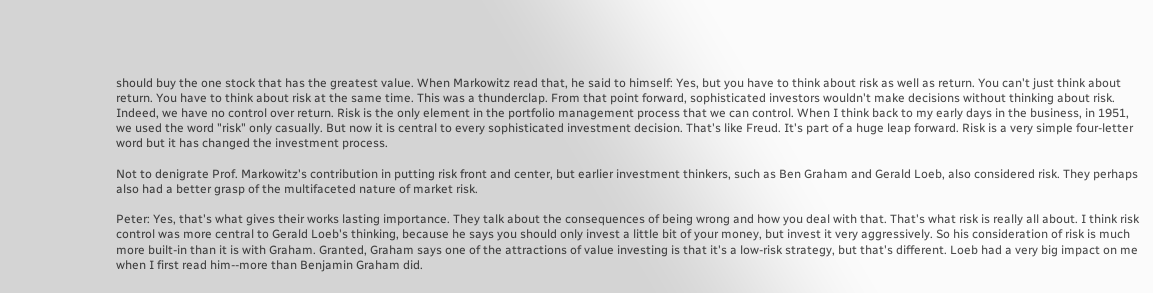should buy the one stock that has the greatest value. When Markowitz read that, he said to himself: Yes, but you have to think about risk as well as return. You can't just think about return. You have to think about risk at the same time. This was a thunderclap. From that point forward, sophisticated investors wouldn't make decisions without thinking about risk. Indeed, we have no control over return. Risk is the only element in the portfolio management process that we can control. When I think back to my early days in the business, in 1951, we used the word "risk" only casually. But now it is central to every sophisticated investment decision. That's like Freud. It's part of a huge leap forward. Risk is a very simple four-letter word but it has changed the investment process.

Not to denigrate Prof. Markowitz's contribution in putting risk front and center, but earlier investment thinkers, such as Ben Graham and Gerald Loeb, also considered risk. They perhaps also had a better grasp of the multifaceted nature of market risk.

Peter: Yes, that's what gives their works lasting importance. They talk about the consequences of being wrong and how you deal with that. That's what risk is really all about. I think risk control was more central to Gerald Loeb's thinking, because he says you should only invest a little bit of your money, but invest it very aggressively. So his consideration of risk is much more built-in than it is with Graham. Granted, Graham says one of the attractions of value investing is that it's a low-risk strategy, but that's different. Loeb had a very big impact on me when I first read him--more than Benjamin Graham did.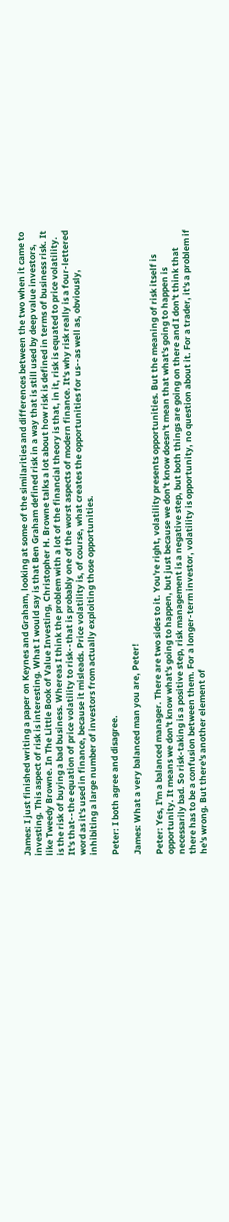James: I just finished writing a paper on Keynes and Graham, looking at some of the similarities and differences between the two when it came to investing. This aspect of risk is interesting. What I would say is that Ben Graham defined risk in a way that is still used by deep value investors, like Tweedy Browne. In The Little Book of Value Investing, Christopher H. Browne talks a lot about how risk is defined in terms of business risk. It is the risk of buying a bad business. Whereas I think the problem with a lot of the financial theory is that, in it, risk is equated to price volatility. It's that--the equation of price volatility to risk--that is probably one of the worst aspects of modern finance. It's why risk really is a four-lettered word as it's used in finance, because it misleads. Price volatility is, of course, what creates the opportunities for us--as well as, obviously, inhibiting a large number of investors from actually exploiting those opportunities.

Peter: I both agree and disagree.

James: What a very balanced man you are, Peter!

Peter: Yes, I'm a balanced manager. There are two sides to it. You're right, volatility presents opportunities. But the meaning of risk itself is opportunity. It means we don't know what's going to happen, but just because we don't know doesn't mean that what's going to happen is necessarily bad. So risk-taking is a positive step, risk management is a negative step, but both things are going on there and I don't think that there has to be a confusion between them. For a longer-term investor, volatility is opportunity, no question about it. For a trader, it's a problem if he's wrong. But there's another element of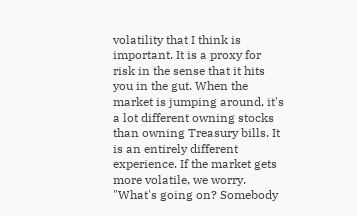volatility that I think is important. It is a proxy for risk in the sense that it hits you in the gut. When the market is jumping around, it's a lot different owning stocks than owning Treasury bills. It is an entirely different experience. If the market gets more volatile, we worry. "What's going on? Somebody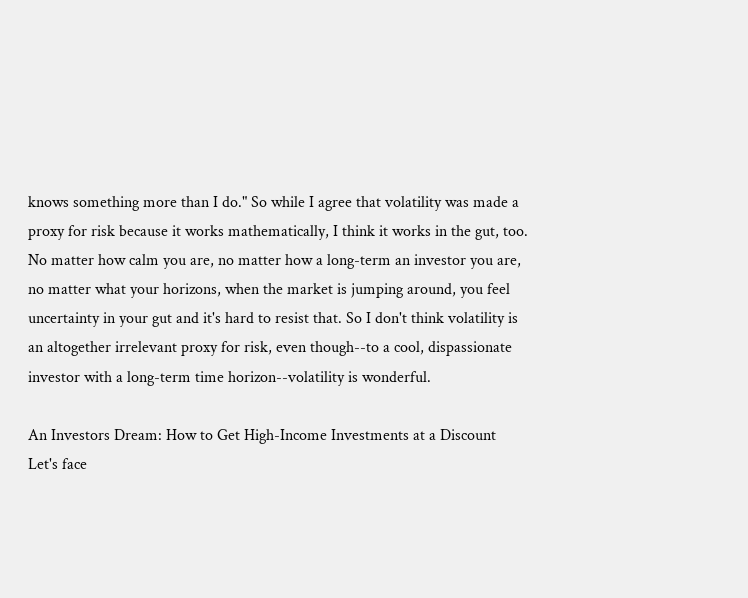knows something more than I do." So while I agree that volatility was made a proxy for risk because it works mathematically, I think it works in the gut, too. No matter how calm you are, no matter how a long-term an investor you are, no matter what your horizons, when the market is jumping around, you feel uncertainty in your gut and it's hard to resist that. So I don't think volatility is an altogether irrelevant proxy for risk, even though--to a cool, dispassionate investor with a long-term time horizon--volatility is wonderful.

An Investors Dream: How to Get High-Income Investments at a Discount
Let's face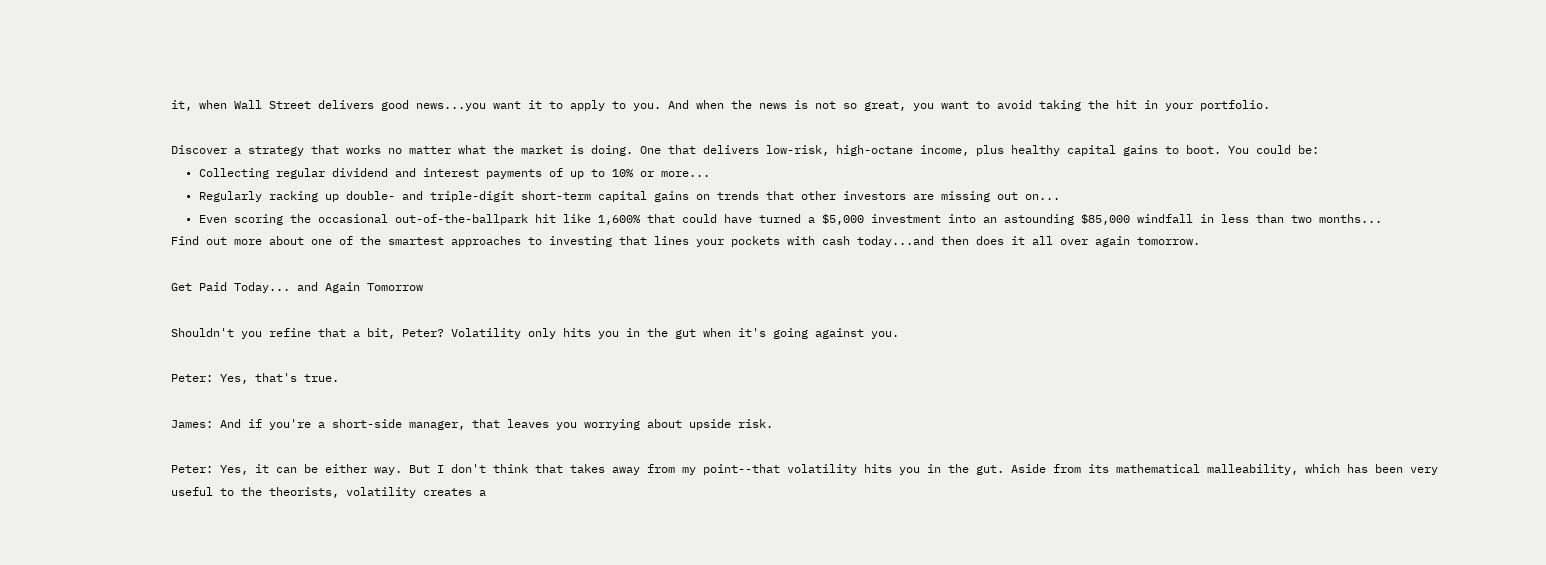it, when Wall Street delivers good news...you want it to apply to you. And when the news is not so great, you want to avoid taking the hit in your portfolio.

Discover a strategy that works no matter what the market is doing. One that delivers low-risk, high-octane income, plus healthy capital gains to boot. You could be:
  • Collecting regular dividend and interest payments of up to 10% or more...
  • Regularly racking up double- and triple-digit short-term capital gains on trends that other investors are missing out on...
  • Even scoring the occasional out-of-the-ballpark hit like 1,600% that could have turned a $5,000 investment into an astounding $85,000 windfall in less than two months...
Find out more about one of the smartest approaches to investing that lines your pockets with cash today...and then does it all over again tomorrow.

Get Paid Today... and Again Tomorrow

Shouldn't you refine that a bit, Peter? Volatility only hits you in the gut when it's going against you.

Peter: Yes, that's true.

James: And if you're a short-side manager, that leaves you worrying about upside risk.

Peter: Yes, it can be either way. But I don't think that takes away from my point--that volatility hits you in the gut. Aside from its mathematical malleability, which has been very useful to the theorists, volatility creates a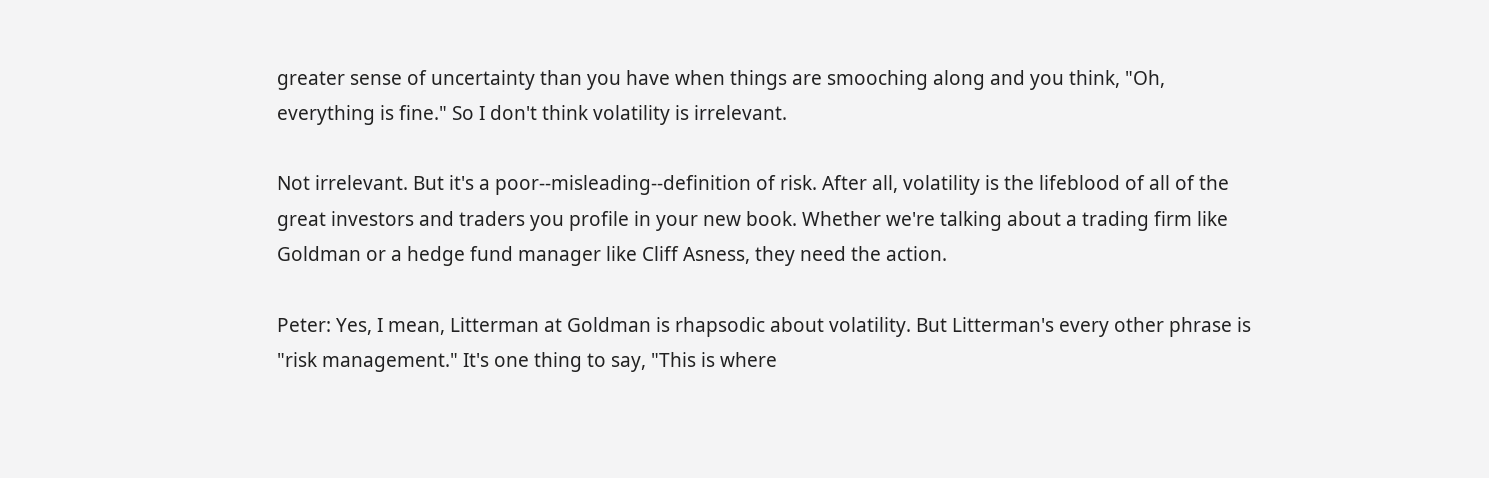greater sense of uncertainty than you have when things are smooching along and you think, "Oh, everything is fine." So I don't think volatility is irrelevant.

Not irrelevant. But it's a poor--misleading--definition of risk. After all, volatility is the lifeblood of all of the great investors and traders you profile in your new book. Whether we're talking about a trading firm like Goldman or a hedge fund manager like Cliff Asness, they need the action.

Peter: Yes, I mean, Litterman at Goldman is rhapsodic about volatility. But Litterman's every other phrase is "risk management." It's one thing to say, "This is where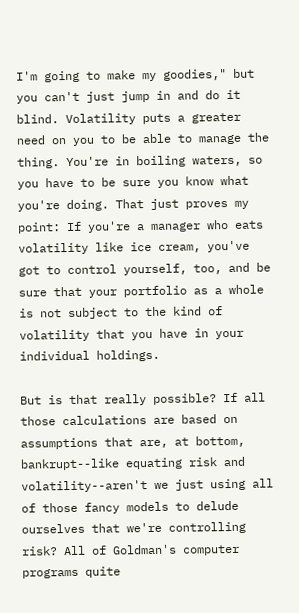I'm going to make my goodies," but you can't just jump in and do it blind. Volatility puts a greater need on you to be able to manage the thing. You're in boiling waters, so you have to be sure you know what you're doing. That just proves my point: If you're a manager who eats volatility like ice cream, you've got to control yourself, too, and be sure that your portfolio as a whole is not subject to the kind of volatility that you have in your individual holdings.

But is that really possible? If all those calculations are based on assumptions that are, at bottom, bankrupt--like equating risk and volatility--aren't we just using all of those fancy models to delude ourselves that we're controlling risk? All of Goldman's computer programs quite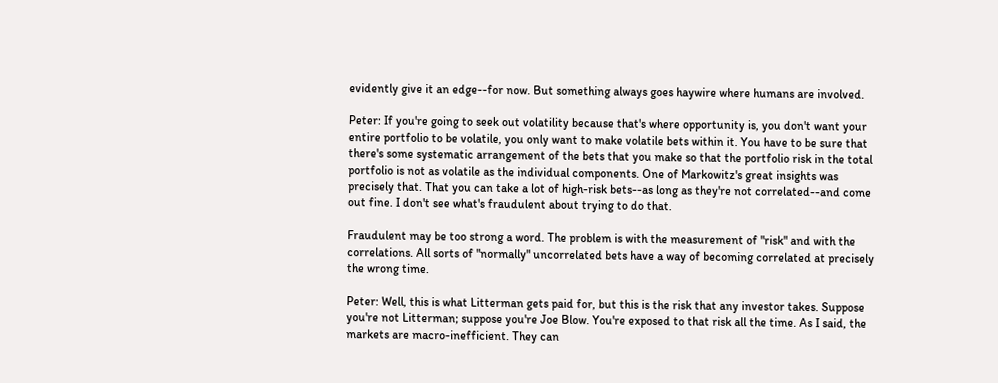evidently give it an edge--for now. But something always goes haywire where humans are involved.

Peter: If you're going to seek out volatility because that's where opportunity is, you don't want your entire portfolio to be volatile, you only want to make volatile bets within it. You have to be sure that there's some systematic arrangement of the bets that you make so that the portfolio risk in the total portfolio is not as volatile as the individual components. One of Markowitz's great insights was precisely that. That you can take a lot of high-risk bets--as long as they're not correlated--and come out fine. I don't see what's fraudulent about trying to do that.

Fraudulent may be too strong a word. The problem is with the measurement of "risk" and with the correlations. All sorts of "normally" uncorrelated bets have a way of becoming correlated at precisely the wrong time.

Peter: Well, this is what Litterman gets paid for, but this is the risk that any investor takes. Suppose you're not Litterman; suppose you're Joe Blow. You're exposed to that risk all the time. As I said, the markets are macro-inefficient. They can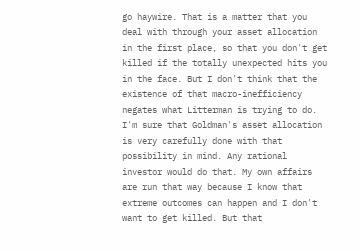go haywire. That is a matter that you deal with through your asset allocation in the first place, so that you don't get killed if the totally unexpected hits you in the face. But I don't think that the existence of that macro-inefficiency negates what Litterman is trying to do. I'm sure that Goldman's asset allocation is very carefully done with that possibility in mind. Any rational investor would do that. My own affairs are run that way because I know that extreme outcomes can happen and I don't want to get killed. But that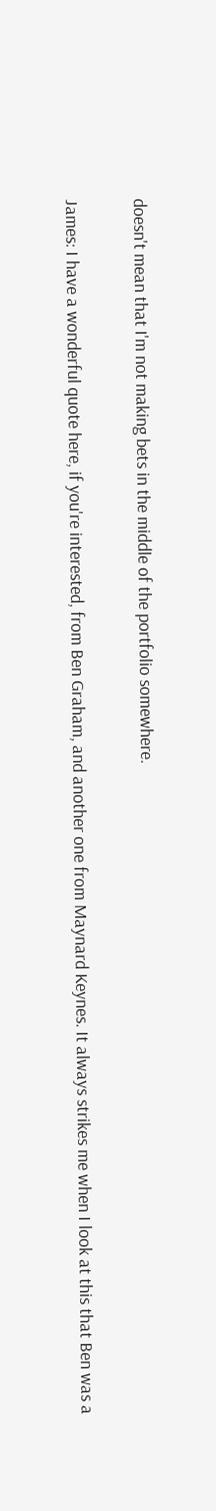doesn't mean that I'm not making bets in the middle of the portfolio somewhere.

James: I have a wonderful quote here, if you're interested, from Ben Graham, and another one from Maynard Keynes. It always strikes me when I look at this that Ben was a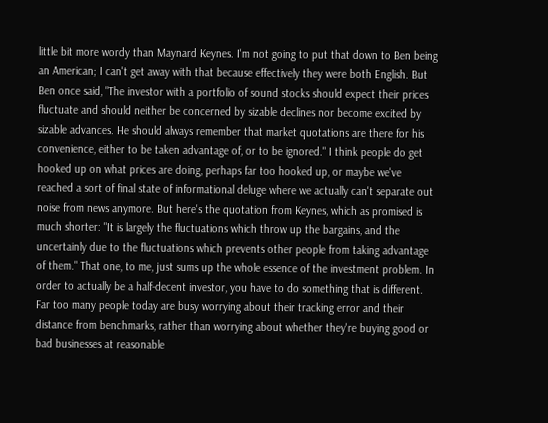little bit more wordy than Maynard Keynes. I'm not going to put that down to Ben being an American; I can't get away with that because effectively they were both English. But Ben once said, "The investor with a portfolio of sound stocks should expect their prices fluctuate and should neither be concerned by sizable declines nor become excited by sizable advances. He should always remember that market quotations are there for his convenience, either to be taken advantage of, or to be ignored." I think people do get hooked up on what prices are doing, perhaps far too hooked up, or maybe we've reached a sort of final state of informational deluge where we actually can't separate out noise from news anymore. But here's the quotation from Keynes, which as promised is much shorter: "It is largely the fluctuations which throw up the bargains, and the uncertainly due to the fluctuations which prevents other people from taking advantage of them." That one, to me, just sums up the whole essence of the investment problem. In order to actually be a half-decent investor, you have to do something that is different. Far too many people today are busy worrying about their tracking error and their distance from benchmarks, rather than worrying about whether they're buying good or bad businesses at reasonable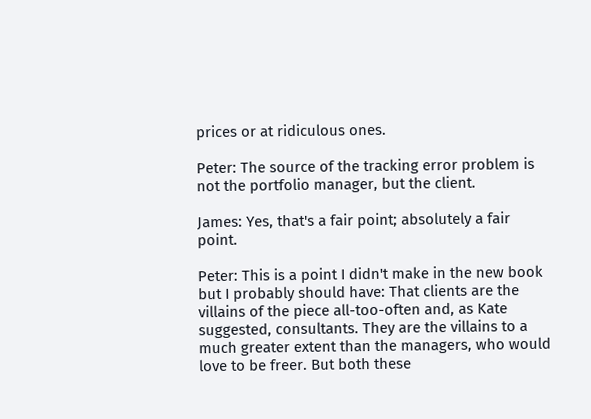prices or at ridiculous ones.

Peter: The source of the tracking error problem is not the portfolio manager, but the client.

James: Yes, that's a fair point; absolutely a fair point.

Peter: This is a point I didn't make in the new book but I probably should have: That clients are the villains of the piece all-too-often and, as Kate suggested, consultants. They are the villains to a much greater extent than the managers, who would love to be freer. But both these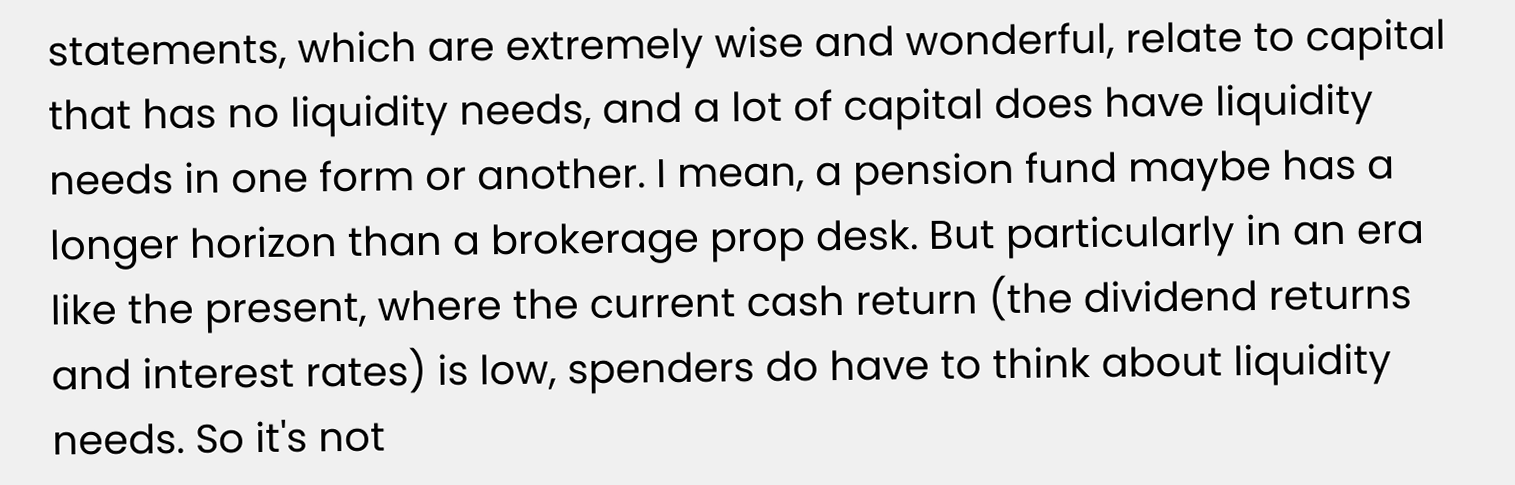statements, which are extremely wise and wonderful, relate to capital that has no liquidity needs, and a lot of capital does have liquidity needs in one form or another. I mean, a pension fund maybe has a longer horizon than a brokerage prop desk. But particularly in an era like the present, where the current cash return (the dividend returns and interest rates) is low, spenders do have to think about liquidity needs. So it's not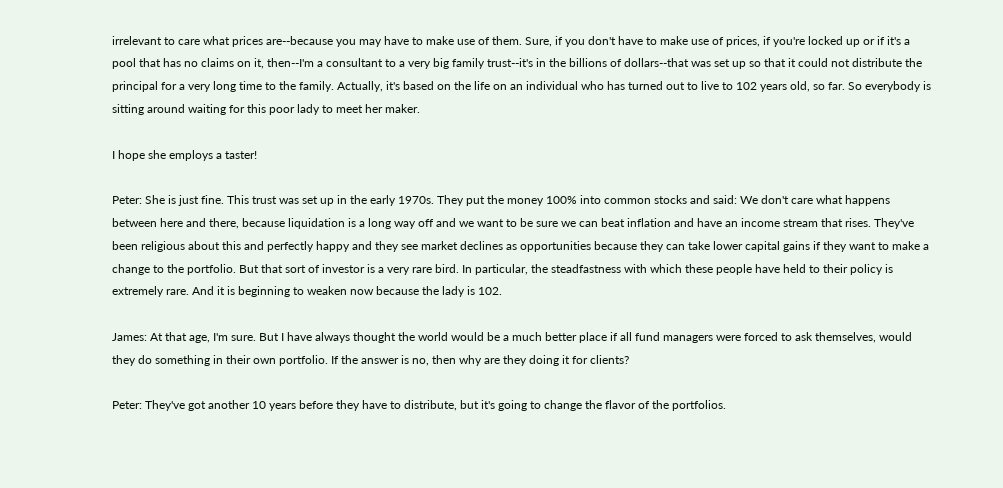irrelevant to care what prices are--because you may have to make use of them. Sure, if you don't have to make use of prices, if you're locked up or if it's a pool that has no claims on it, then--I'm a consultant to a very big family trust--it's in the billions of dollars--that was set up so that it could not distribute the principal for a very long time to the family. Actually, it's based on the life on an individual who has turned out to live to 102 years old, so far. So everybody is sitting around waiting for this poor lady to meet her maker.

I hope she employs a taster!

Peter: She is just fine. This trust was set up in the early 1970s. They put the money 100% into common stocks and said: We don't care what happens between here and there, because liquidation is a long way off and we want to be sure we can beat inflation and have an income stream that rises. They've been religious about this and perfectly happy and they see market declines as opportunities because they can take lower capital gains if they want to make a change to the portfolio. But that sort of investor is a very rare bird. In particular, the steadfastness with which these people have held to their policy is extremely rare. And it is beginning to weaken now because the lady is 102.

James: At that age, I'm sure. But I have always thought the world would be a much better place if all fund managers were forced to ask themselves, would they do something in their own portfolio. If the answer is no, then why are they doing it for clients?

Peter: They've got another 10 years before they have to distribute, but it's going to change the flavor of the portfolios.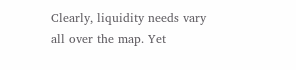Clearly, liquidity needs vary all over the map. Yet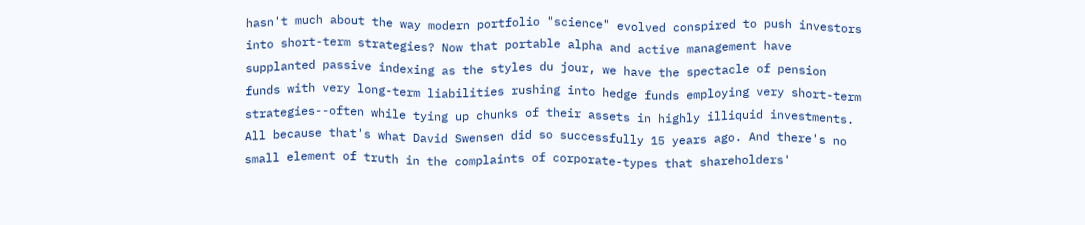hasn't much about the way modern portfolio "science" evolved conspired to push investors into short-term strategies? Now that portable alpha and active management have supplanted passive indexing as the styles du jour, we have the spectacle of pension funds with very long-term liabilities rushing into hedge funds employing very short-term strategies--often while tying up chunks of their assets in highly illiquid investments. All because that's what David Swensen did so successfully 15 years ago. And there's no small element of truth in the complaints of corporate-types that shareholders'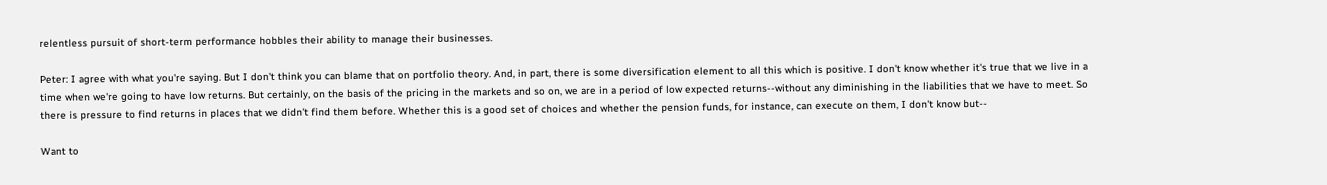relentless pursuit of short-term performance hobbles their ability to manage their businesses.

Peter: I agree with what you're saying. But I don't think you can blame that on portfolio theory. And, in part, there is some diversification element to all this which is positive. I don't know whether it's true that we live in a time when we're going to have low returns. But certainly, on the basis of the pricing in the markets and so on, we are in a period of low expected returns--without any diminishing in the liabilities that we have to meet. So there is pressure to find returns in places that we didn't find them before. Whether this is a good set of choices and whether the pension funds, for instance, can execute on them, I don't know but--

Want to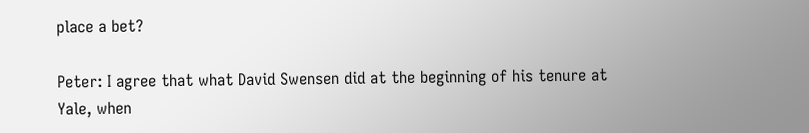place a bet?

Peter: I agree that what David Swensen did at the beginning of his tenure at Yale, when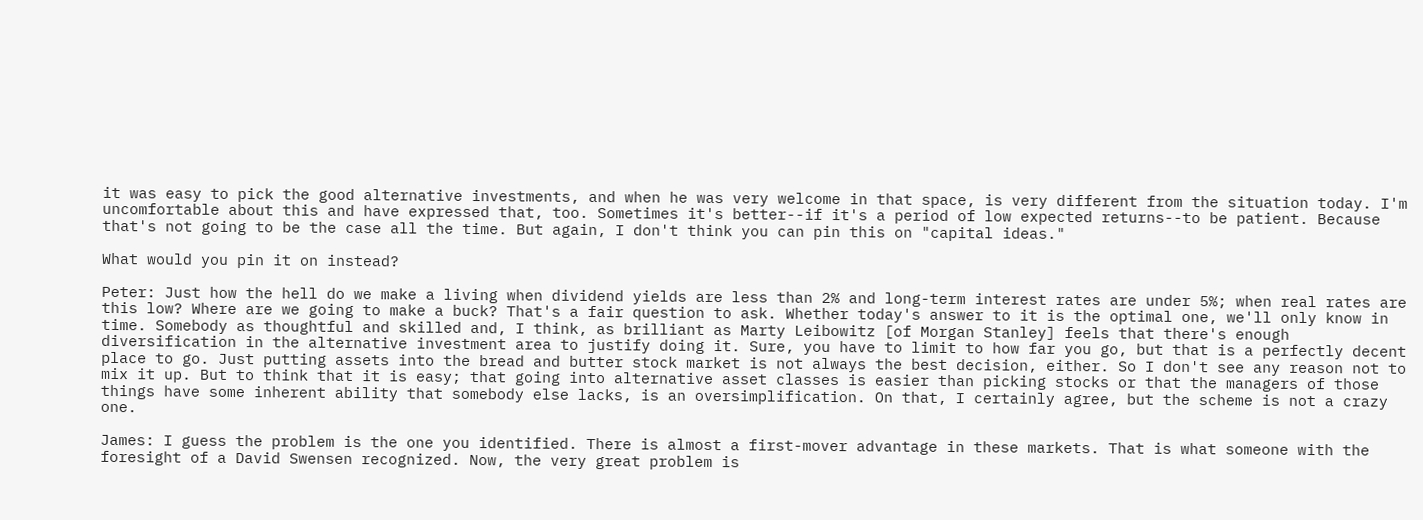it was easy to pick the good alternative investments, and when he was very welcome in that space, is very different from the situation today. I'm uncomfortable about this and have expressed that, too. Sometimes it's better--if it's a period of low expected returns--to be patient. Because that's not going to be the case all the time. But again, I don't think you can pin this on "capital ideas."

What would you pin it on instead?

Peter: Just how the hell do we make a living when dividend yields are less than 2% and long-term interest rates are under 5%; when real rates are this low? Where are we going to make a buck? That's a fair question to ask. Whether today's answer to it is the optimal one, we'll only know in time. Somebody as thoughtful and skilled and, I think, as brilliant as Marty Leibowitz [of Morgan Stanley] feels that there's enough diversification in the alternative investment area to justify doing it. Sure, you have to limit to how far you go, but that is a perfectly decent place to go. Just putting assets into the bread and butter stock market is not always the best decision, either. So I don't see any reason not to mix it up. But to think that it is easy; that going into alternative asset classes is easier than picking stocks or that the managers of those things have some inherent ability that somebody else lacks, is an oversimplification. On that, I certainly agree, but the scheme is not a crazy one.

James: I guess the problem is the one you identified. There is almost a first-mover advantage in these markets. That is what someone with the foresight of a David Swensen recognized. Now, the very great problem is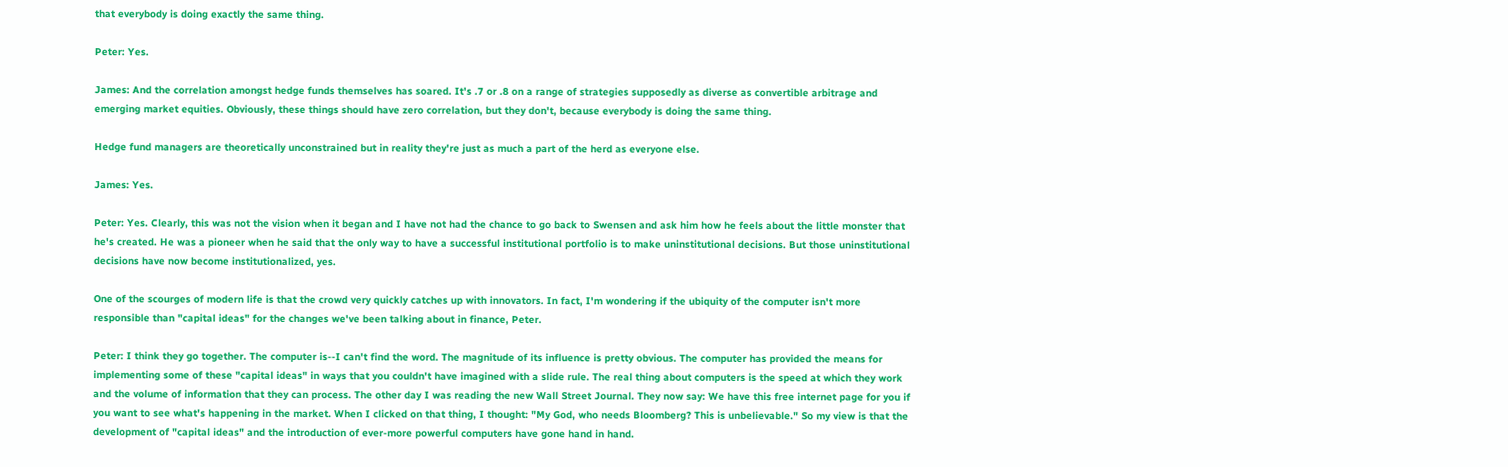that everybody is doing exactly the same thing.

Peter: Yes.

James: And the correlation amongst hedge funds themselves has soared. It's .7 or .8 on a range of strategies supposedly as diverse as convertible arbitrage and emerging market equities. Obviously, these things should have zero correlation, but they don't, because everybody is doing the same thing.

Hedge fund managers are theoretically unconstrained but in reality they're just as much a part of the herd as everyone else.

James: Yes.

Peter: Yes. Clearly, this was not the vision when it began and I have not had the chance to go back to Swensen and ask him how he feels about the little monster that he's created. He was a pioneer when he said that the only way to have a successful institutional portfolio is to make uninstitutional decisions. But those uninstitutional decisions have now become institutionalized, yes.

One of the scourges of modern life is that the crowd very quickly catches up with innovators. In fact, I'm wondering if the ubiquity of the computer isn't more responsible than "capital ideas" for the changes we've been talking about in finance, Peter.

Peter: I think they go together. The computer is--I can't find the word. The magnitude of its influence is pretty obvious. The computer has provided the means for implementing some of these "capital ideas" in ways that you couldn't have imagined with a slide rule. The real thing about computers is the speed at which they work and the volume of information that they can process. The other day I was reading the new Wall Street Journal. They now say: We have this free internet page for you if you want to see what's happening in the market. When I clicked on that thing, I thought: "My God, who needs Bloomberg? This is unbelievable." So my view is that the development of "capital ideas" and the introduction of ever-more powerful computers have gone hand in hand.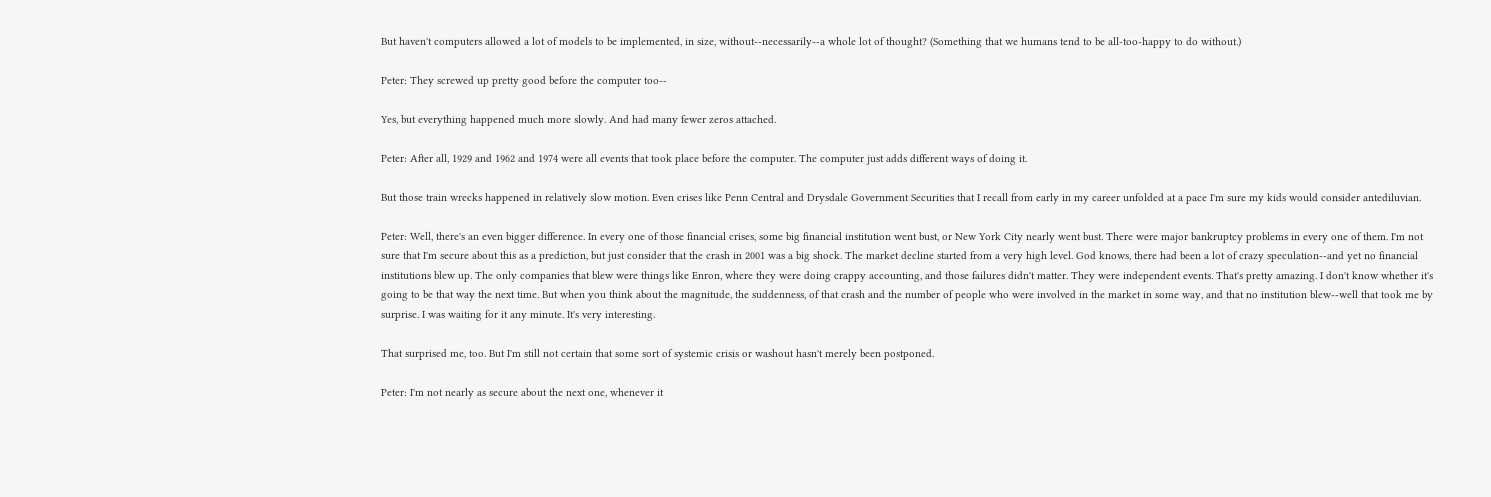But haven't computers allowed a lot of models to be implemented, in size, without--necessarily--a whole lot of thought? (Something that we humans tend to be all-too-happy to do without.)

Peter: They screwed up pretty good before the computer too--

Yes, but everything happened much more slowly. And had many fewer zeros attached.

Peter: After all, 1929 and 1962 and 1974 were all events that took place before the computer. The computer just adds different ways of doing it.

But those train wrecks happened in relatively slow motion. Even crises like Penn Central and Drysdale Government Securities that I recall from early in my career unfolded at a pace I'm sure my kids would consider antediluvian.

Peter: Well, there's an even bigger difference. In every one of those financial crises, some big financial institution went bust, or New York City nearly went bust. There were major bankruptcy problems in every one of them. I'm not sure that I'm secure about this as a prediction, but just consider that the crash in 2001 was a big shock. The market decline started from a very high level. God knows, there had been a lot of crazy speculation--and yet no financial institutions blew up. The only companies that blew were things like Enron, where they were doing crappy accounting, and those failures didn't matter. They were independent events. That's pretty amazing. I don't know whether it's going to be that way the next time. But when you think about the magnitude, the suddenness, of that crash and the number of people who were involved in the market in some way, and that no institution blew--well that took me by surprise. I was waiting for it any minute. It's very interesting.

That surprised me, too. But I'm still not certain that some sort of systemic crisis or washout hasn't merely been postponed.

Peter: I'm not nearly as secure about the next one, whenever it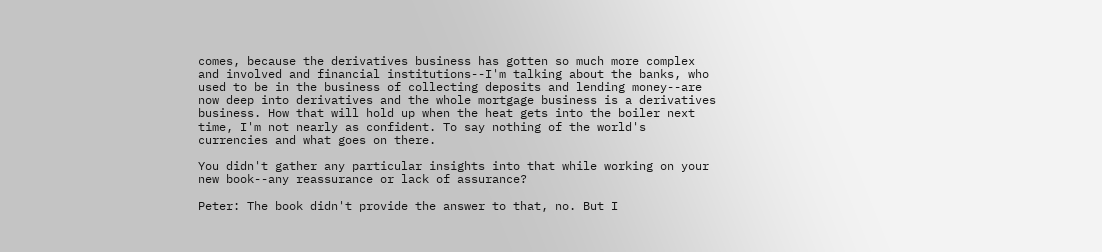comes, because the derivatives business has gotten so much more complex and involved and financial institutions--I'm talking about the banks, who used to be in the business of collecting deposits and lending money--are now deep into derivatives and the whole mortgage business is a derivatives business. How that will hold up when the heat gets into the boiler next time, I'm not nearly as confident. To say nothing of the world's currencies and what goes on there.

You didn't gather any particular insights into that while working on your new book--any reassurance or lack of assurance?

Peter: The book didn't provide the answer to that, no. But I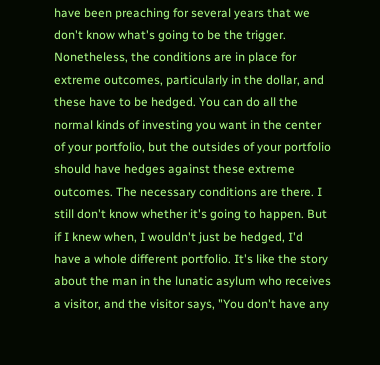have been preaching for several years that we don't know what's going to be the trigger. Nonetheless, the conditions are in place for extreme outcomes, particularly in the dollar, and these have to be hedged. You can do all the normal kinds of investing you want in the center of your portfolio, but the outsides of your portfolio should have hedges against these extreme outcomes. The necessary conditions are there. I still don't know whether it's going to happen. But if I knew when, I wouldn't just be hedged, I'd have a whole different portfolio. It's like the story about the man in the lunatic asylum who receives a visitor, and the visitor says, "You don't have any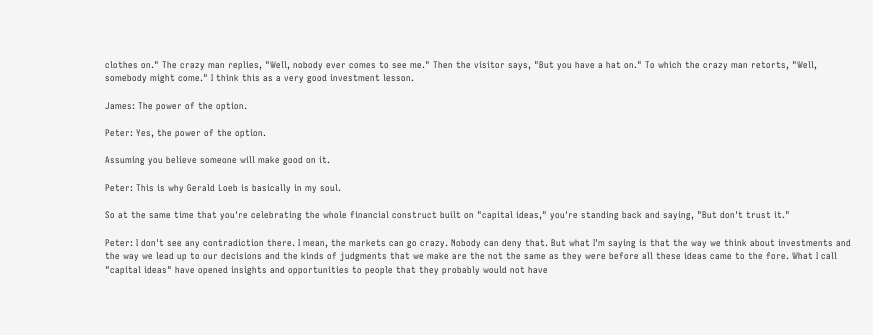clothes on." The crazy man replies, "Well, nobody ever comes to see me." Then the visitor says, "But you have a hat on." To which the crazy man retorts, "Well, somebody might come." I think this as a very good investment lesson.

James: The power of the option.

Peter: Yes, the power of the option.

Assuming you believe someone will make good on it.

Peter: This is why Gerald Loeb is basically in my soul.

So at the same time that you're celebrating the whole financial construct built on "capital ideas," you're standing back and saying, "But don't trust it."

Peter: I don't see any contradiction there. I mean, the markets can go crazy. Nobody can deny that. But what I'm saying is that the way we think about investments and the way we lead up to our decisions and the kinds of judgments that we make are the not the same as they were before all these ideas came to the fore. What I call "capital ideas" have opened insights and opportunities to people that they probably would not have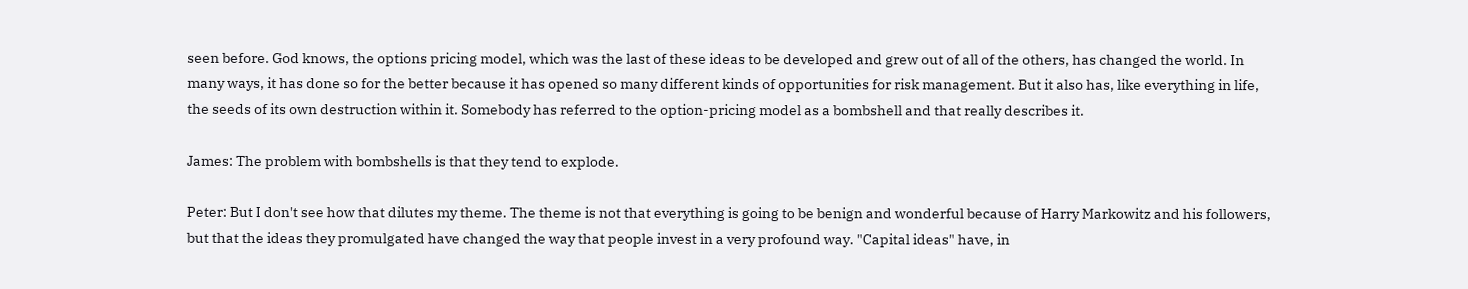seen before. God knows, the options pricing model, which was the last of these ideas to be developed and grew out of all of the others, has changed the world. In many ways, it has done so for the better because it has opened so many different kinds of opportunities for risk management. But it also has, like everything in life, the seeds of its own destruction within it. Somebody has referred to the option-pricing model as a bombshell and that really describes it.

James: The problem with bombshells is that they tend to explode.

Peter: But I don't see how that dilutes my theme. The theme is not that everything is going to be benign and wonderful because of Harry Markowitz and his followers, but that the ideas they promulgated have changed the way that people invest in a very profound way. "Capital ideas" have, in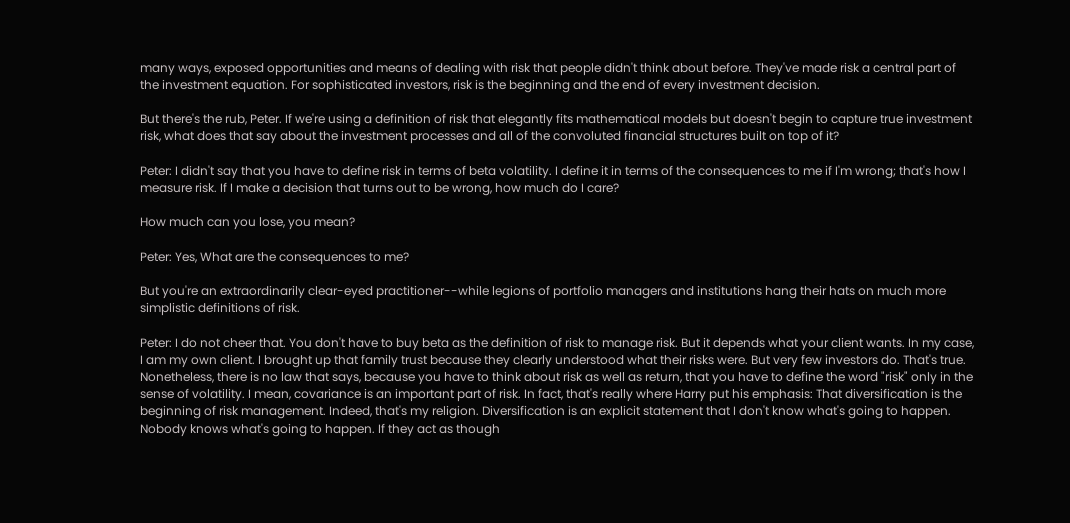many ways, exposed opportunities and means of dealing with risk that people didn't think about before. They've made risk a central part of the investment equation. For sophisticated investors, risk is the beginning and the end of every investment decision.

But there's the rub, Peter. If we're using a definition of risk that elegantly fits mathematical models but doesn't begin to capture true investment risk, what does that say about the investment processes and all of the convoluted financial structures built on top of it?

Peter: I didn't say that you have to define risk in terms of beta volatility. I define it in terms of the consequences to me if I'm wrong; that's how I measure risk. If I make a decision that turns out to be wrong, how much do I care?

How much can you lose, you mean?

Peter: Yes, What are the consequences to me?

But you're an extraordinarily clear-eyed practitioner--while legions of portfolio managers and institutions hang their hats on much more simplistic definitions of risk.

Peter: I do not cheer that. You don't have to buy beta as the definition of risk to manage risk. But it depends what your client wants. In my case, I am my own client. I brought up that family trust because they clearly understood what their risks were. But very few investors do. That's true. Nonetheless, there is no law that says, because you have to think about risk as well as return, that you have to define the word "risk" only in the sense of volatility. I mean, covariance is an important part of risk. In fact, that's really where Harry put his emphasis: That diversification is the beginning of risk management. Indeed, that's my religion. Diversification is an explicit statement that I don't know what's going to happen. Nobody knows what's going to happen. If they act as though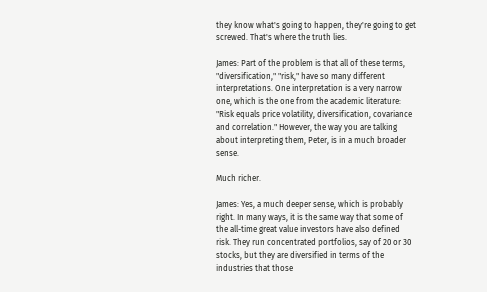they know what's going to happen, they're going to get screwed. That's where the truth lies.

James: Part of the problem is that all of these terms, "diversification," "risk," have so many different interpretations. One interpretation is a very narrow one, which is the one from the academic literature: "Risk equals price volatility, diversification, covariance and correlation." However, the way you are talking about interpreting them, Peter, is in a much broader sense.

Much richer.

James: Yes, a much deeper sense, which is probably right. In many ways, it is the same way that some of the all-time great value investors have also defined risk. They run concentrated portfolios, say of 20 or 30 stocks, but they are diversified in terms of the industries that those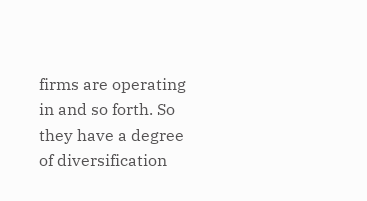firms are operating in and so forth. So they have a degree of diversification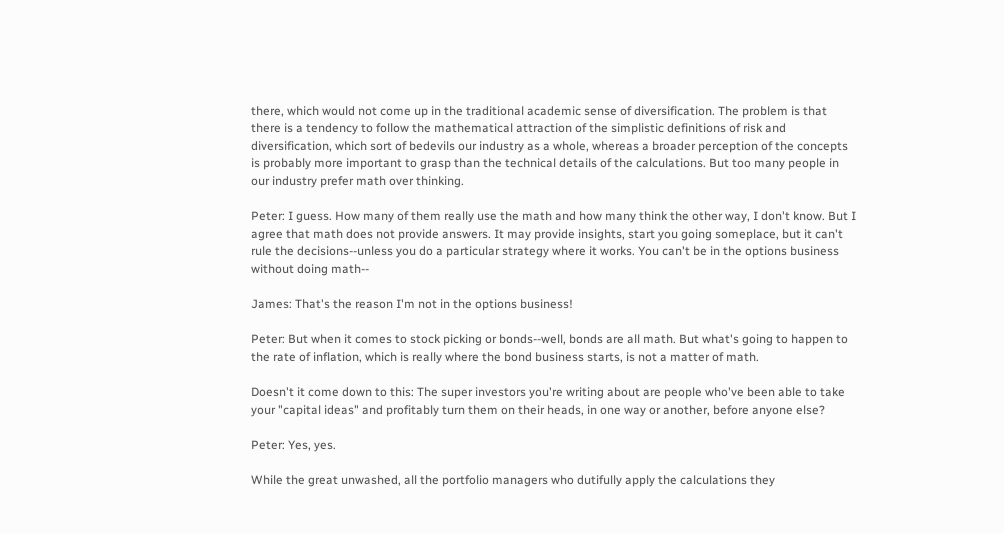there, which would not come up in the traditional academic sense of diversification. The problem is that there is a tendency to follow the mathematical attraction of the simplistic definitions of risk and diversification, which sort of bedevils our industry as a whole, whereas a broader perception of the concepts is probably more important to grasp than the technical details of the calculations. But too many people in our industry prefer math over thinking.

Peter: I guess. How many of them really use the math and how many think the other way, I don't know. But I agree that math does not provide answers. It may provide insights, start you going someplace, but it can't rule the decisions--unless you do a particular strategy where it works. You can't be in the options business without doing math--

James: That's the reason I'm not in the options business!

Peter: But when it comes to stock picking or bonds--well, bonds are all math. But what's going to happen to the rate of inflation, which is really where the bond business starts, is not a matter of math.

Doesn't it come down to this: The super investors you're writing about are people who've been able to take your "capital ideas" and profitably turn them on their heads, in one way or another, before anyone else?

Peter: Yes, yes.

While the great unwashed, all the portfolio managers who dutifully apply the calculations they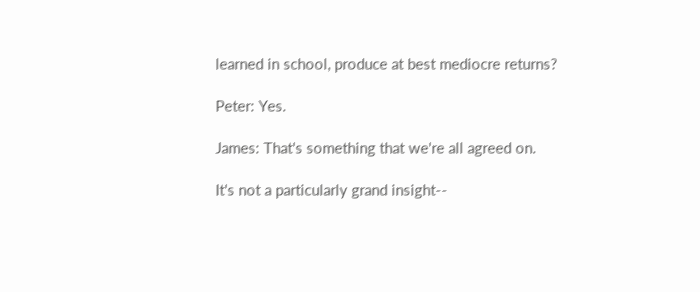learned in school, produce at best mediocre returns?

Peter: Yes.

James: That's something that we're all agreed on.

It's not a particularly grand insight--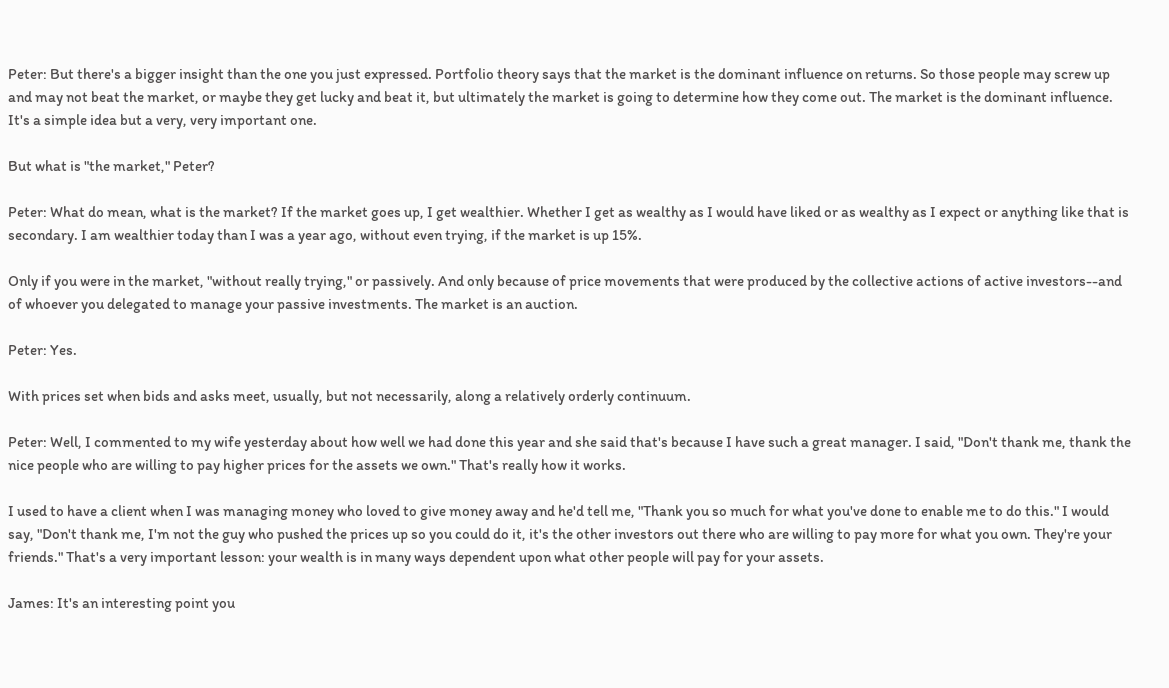Peter: But there's a bigger insight than the one you just expressed. Portfolio theory says that the market is the dominant influence on returns. So those people may screw up and may not beat the market, or maybe they get lucky and beat it, but ultimately the market is going to determine how they come out. The market is the dominant influence. It's a simple idea but a very, very important one.

But what is "the market," Peter?

Peter: What do mean, what is the market? If the market goes up, I get wealthier. Whether I get as wealthy as I would have liked or as wealthy as I expect or anything like that is secondary. I am wealthier today than I was a year ago, without even trying, if the market is up 15%.

Only if you were in the market, "without really trying," or passively. And only because of price movements that were produced by the collective actions of active investors--and of whoever you delegated to manage your passive investments. The market is an auction.

Peter: Yes.

With prices set when bids and asks meet, usually, but not necessarily, along a relatively orderly continuum.

Peter: Well, I commented to my wife yesterday about how well we had done this year and she said that's because I have such a great manager. I said, "Don't thank me, thank the nice people who are willing to pay higher prices for the assets we own." That's really how it works.

I used to have a client when I was managing money who loved to give money away and he'd tell me, "Thank you so much for what you've done to enable me to do this." I would say, "Don't thank me, I'm not the guy who pushed the prices up so you could do it, it's the other investors out there who are willing to pay more for what you own. They're your friends." That's a very important lesson: your wealth is in many ways dependent upon what other people will pay for your assets.

James: It's an interesting point you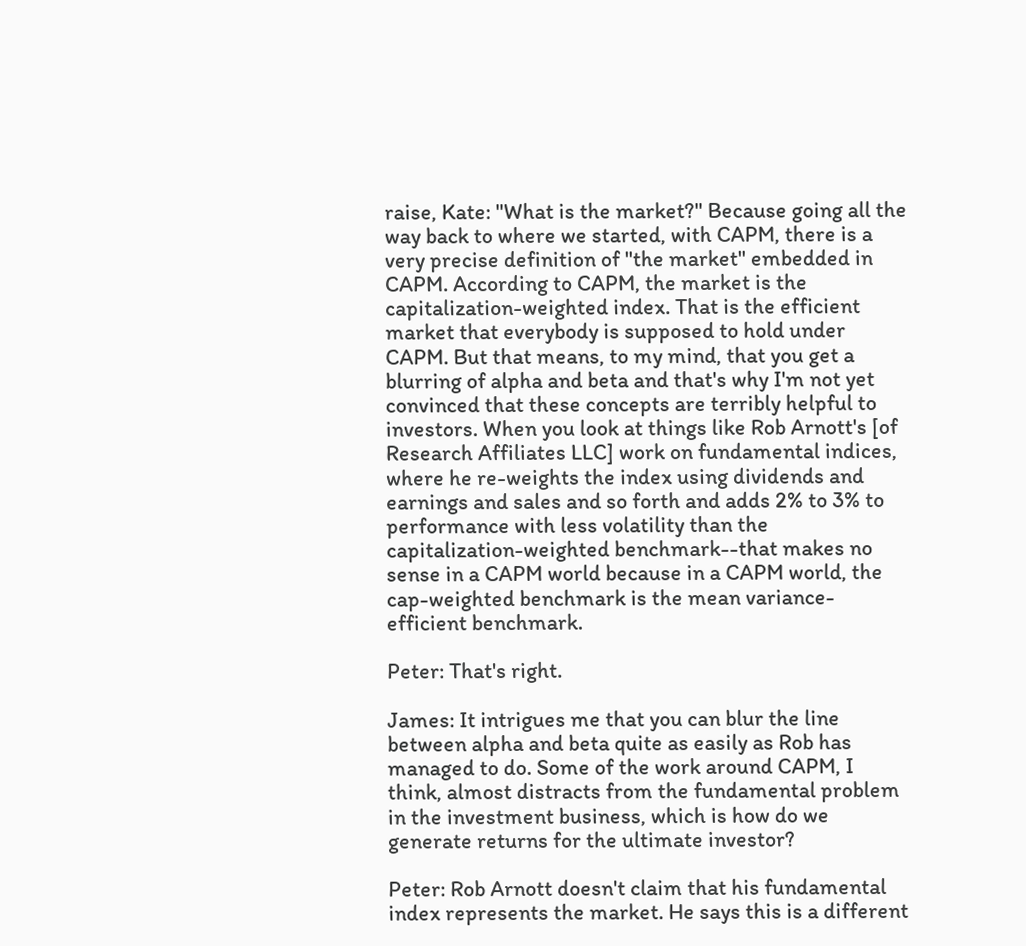raise, Kate: "What is the market?" Because going all the way back to where we started, with CAPM, there is a very precise definition of "the market" embedded in CAPM. According to CAPM, the market is the capitalization-weighted index. That is the efficient market that everybody is supposed to hold under CAPM. But that means, to my mind, that you get a blurring of alpha and beta and that's why I'm not yet convinced that these concepts are terribly helpful to investors. When you look at things like Rob Arnott's [of Research Affiliates LLC] work on fundamental indices, where he re-weights the index using dividends and earnings and sales and so forth and adds 2% to 3% to performance with less volatility than the capitalization-weighted benchmark--that makes no sense in a CAPM world because in a CAPM world, the cap-weighted benchmark is the mean variance-efficient benchmark.

Peter: That's right.

James: It intrigues me that you can blur the line between alpha and beta quite as easily as Rob has managed to do. Some of the work around CAPM, I think, almost distracts from the fundamental problem in the investment business, which is how do we generate returns for the ultimate investor?

Peter: Rob Arnott doesn't claim that his fundamental index represents the market. He says this is a different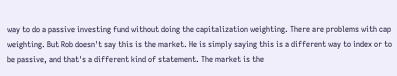way to do a passive investing fund without doing the capitalization weighting. There are problems with cap weighting. But Rob doesn't say this is the market. He is simply saying this is a different way to index or to be passive, and that's a different kind of statement. The market is the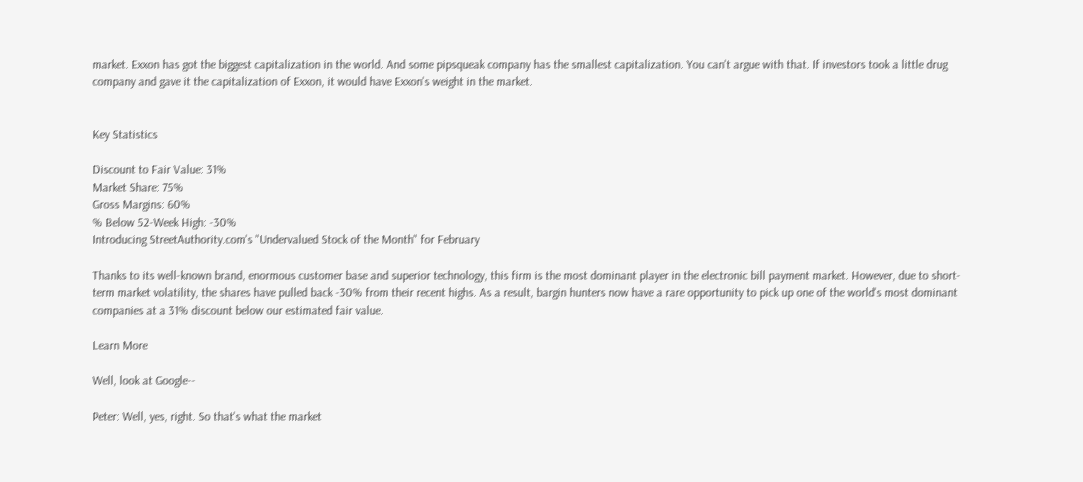market. Exxon has got the biggest capitalization in the world. And some pipsqueak company has the smallest capitalization. You can't argue with that. If investors took a little drug company and gave it the capitalization of Exxon, it would have Exxon's weight in the market.


Key Statistics

Discount to Fair Value: 31%
Market Share: 75%
Gross Margins: 60%
% Below 52-Week High: -30%
Introducing StreetAuthority.com's "Undervalued Stock of the Month" for February

Thanks to its well-known brand, enormous customer base and superior technology, this firm is the most dominant player in the electronic bill payment market. However, due to short-term market volatility, the shares have pulled back -30% from their recent highs. As a result, bargin hunters now have a rare opportunity to pick up one of the world's most dominant companies at a 31% discount below our estimated fair value.

Learn More

Well, look at Google--

Peter: Well, yes, right. So that's what the market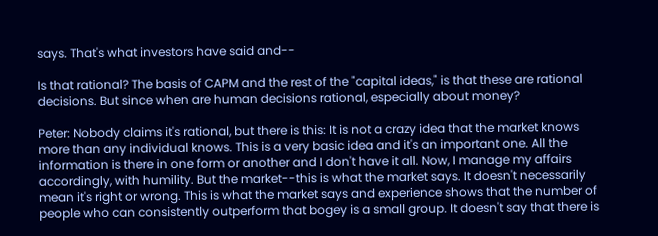says. That's what investors have said and--

Is that rational? The basis of CAPM and the rest of the "capital ideas," is that these are rational decisions. But since when are human decisions rational, especially about money?

Peter: Nobody claims it's rational, but there is this: It is not a crazy idea that the market knows more than any individual knows. This is a very basic idea and it's an important one. All the information is there in one form or another and I don't have it all. Now, I manage my affairs accordingly, with humility. But the market--this is what the market says. It doesn't necessarily mean it's right or wrong. This is what the market says and experience shows that the number of people who can consistently outperform that bogey is a small group. It doesn't say that there is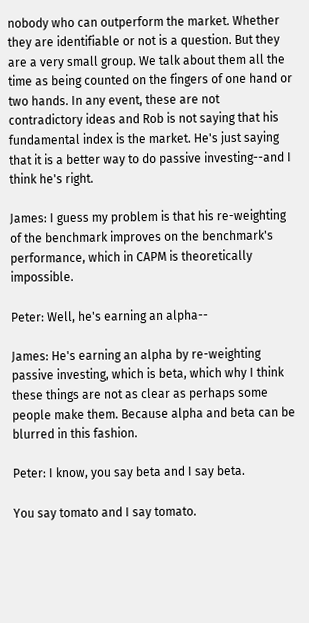nobody who can outperform the market. Whether they are identifiable or not is a question. But they are a very small group. We talk about them all the time as being counted on the fingers of one hand or two hands. In any event, these are not contradictory ideas and Rob is not saying that his fundamental index is the market. He's just saying that it is a better way to do passive investing--and I think he's right.

James: I guess my problem is that his re-weighting of the benchmark improves on the benchmark's performance, which in CAPM is theoretically impossible.

Peter: Well, he's earning an alpha--

James: He's earning an alpha by re-weighting passive investing, which is beta, which why I think these things are not as clear as perhaps some people make them. Because alpha and beta can be blurred in this fashion.

Peter: I know, you say beta and I say beta.

You say tomato and I say tomato.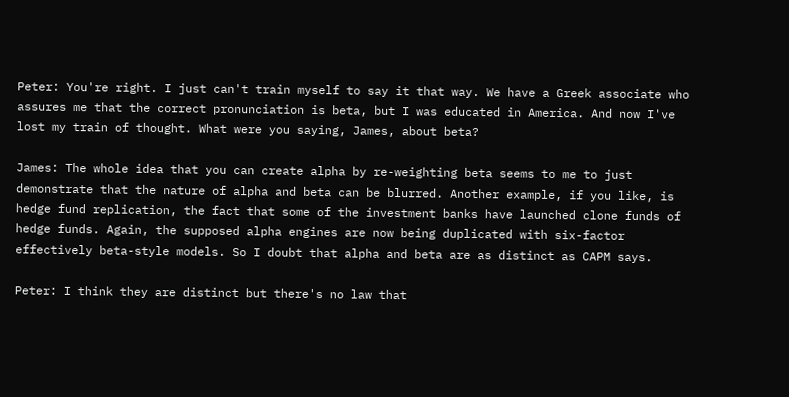Peter: You're right. I just can't train myself to say it that way. We have a Greek associate who assures me that the correct pronunciation is beta, but I was educated in America. And now I've lost my train of thought. What were you saying, James, about beta?

James: The whole idea that you can create alpha by re-weighting beta seems to me to just demonstrate that the nature of alpha and beta can be blurred. Another example, if you like, is hedge fund replication, the fact that some of the investment banks have launched clone funds of hedge funds. Again, the supposed alpha engines are now being duplicated with six-factor effectively beta-style models. So I doubt that alpha and beta are as distinct as CAPM says.

Peter: I think they are distinct but there's no law that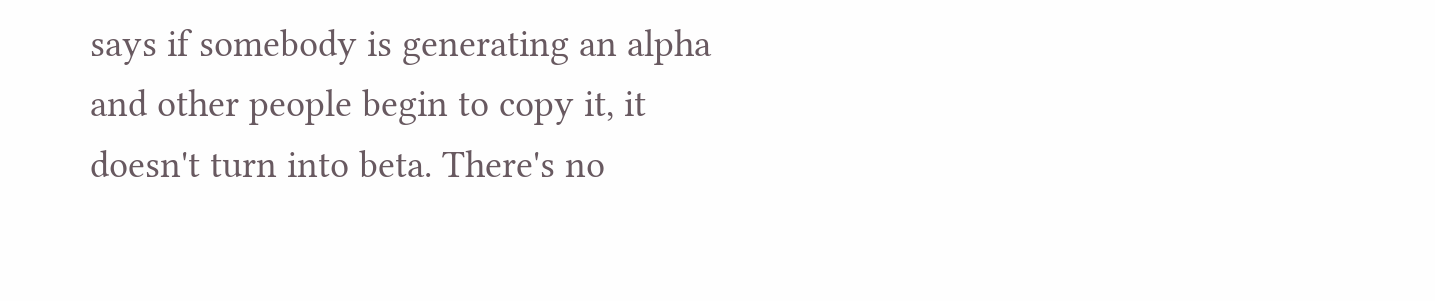says if somebody is generating an alpha and other people begin to copy it, it doesn't turn into beta. There's no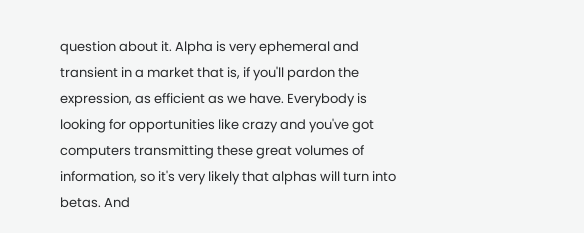question about it. Alpha is very ephemeral and transient in a market that is, if you'll pardon the expression, as efficient as we have. Everybody is looking for opportunities like crazy and you've got computers transmitting these great volumes of information, so it's very likely that alphas will turn into betas. And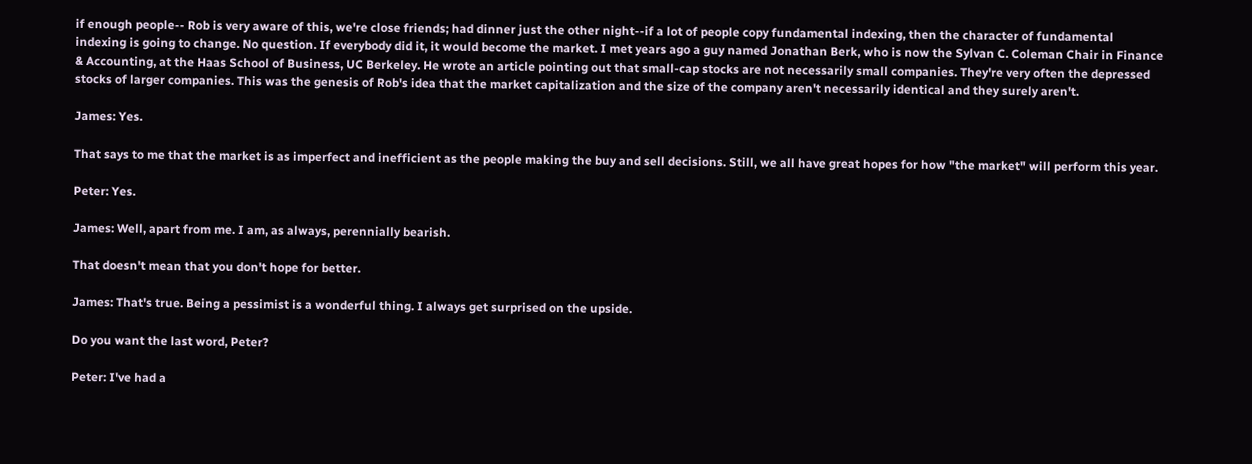if enough people-- Rob is very aware of this, we're close friends; had dinner just the other night--if a lot of people copy fundamental indexing, then the character of fundamental indexing is going to change. No question. If everybody did it, it would become the market. I met years ago a guy named Jonathan Berk, who is now the Sylvan C. Coleman Chair in Finance & Accounting, at the Haas School of Business, UC Berkeley. He wrote an article pointing out that small-cap stocks are not necessarily small companies. They're very often the depressed stocks of larger companies. This was the genesis of Rob's idea that the market capitalization and the size of the company aren't necessarily identical and they surely aren't.

James: Yes.

That says to me that the market is as imperfect and inefficient as the people making the buy and sell decisions. Still, we all have great hopes for how "the market" will perform this year.

Peter: Yes.

James: Well, apart from me. I am, as always, perennially bearish.

That doesn't mean that you don't hope for better.

James: That's true. Being a pessimist is a wonderful thing. I always get surprised on the upside.

Do you want the last word, Peter?

Peter: I've had a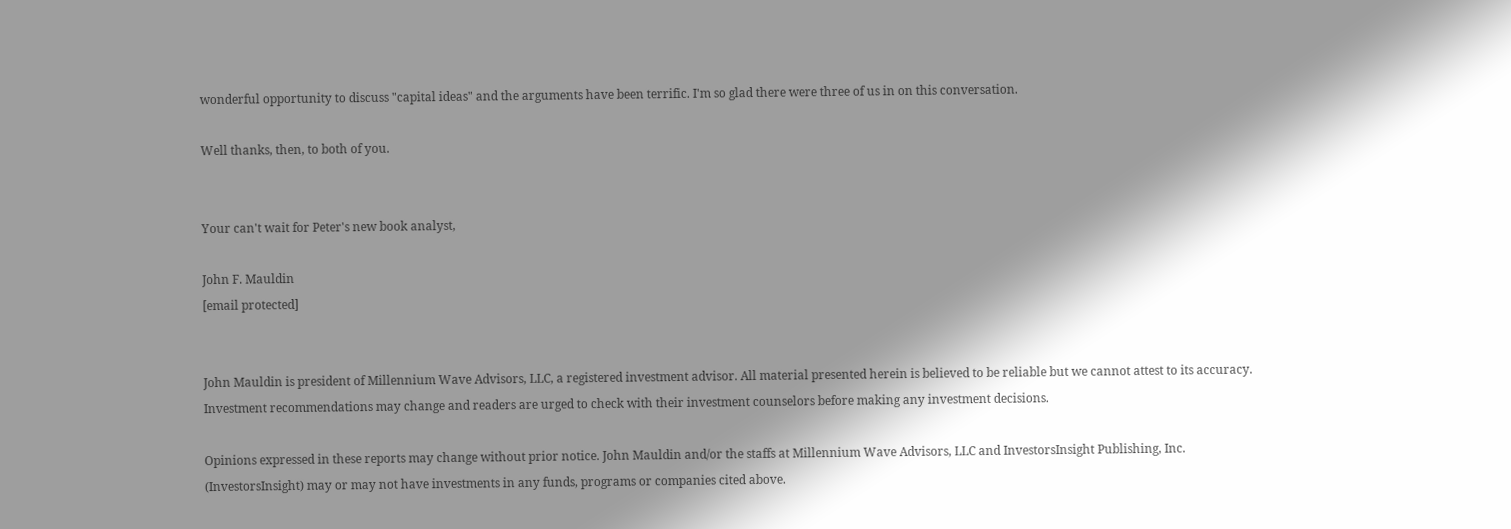wonderful opportunity to discuss "capital ideas" and the arguments have been terrific. I'm so glad there were three of us in on this conversation.

Well thanks, then, to both of you.


Your can't wait for Peter's new book analyst,

John F. Mauldin
[email protected]


John Mauldin is president of Millennium Wave Advisors, LLC, a registered investment advisor. All material presented herein is believed to be reliable but we cannot attest to its accuracy. Investment recommendations may change and readers are urged to check with their investment counselors before making any investment decisions.

Opinions expressed in these reports may change without prior notice. John Mauldin and/or the staffs at Millennium Wave Advisors, LLC and InvestorsInsight Publishing, Inc. (InvestorsInsight) may or may not have investments in any funds, programs or companies cited above.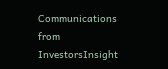Communications from InvestorsInsight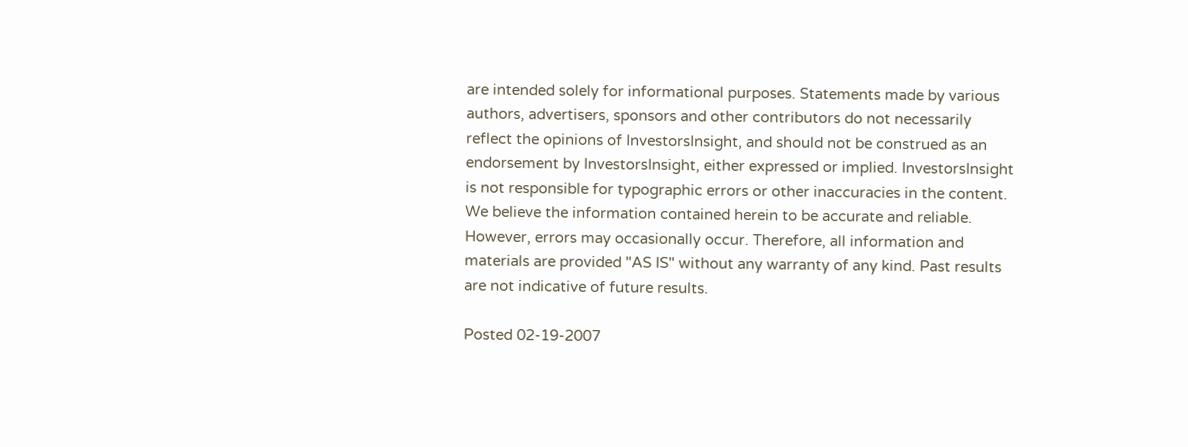are intended solely for informational purposes. Statements made by various authors, advertisers, sponsors and other contributors do not necessarily reflect the opinions of InvestorsInsight, and should not be construed as an endorsement by InvestorsInsight, either expressed or implied. InvestorsInsight is not responsible for typographic errors or other inaccuracies in the content. We believe the information contained herein to be accurate and reliable. However, errors may occasionally occur. Therefore, all information and materials are provided "AS IS" without any warranty of any kind. Past results are not indicative of future results.

Posted 02-19-2007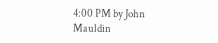4:00 PM by John Mauldin